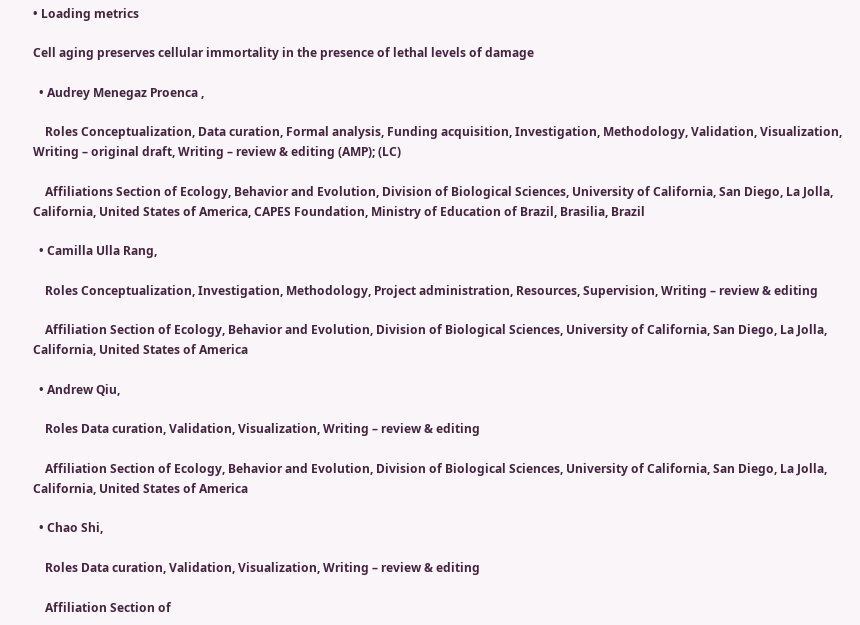• Loading metrics

Cell aging preserves cellular immortality in the presence of lethal levels of damage

  • Audrey Menegaz Proenca ,

    Roles Conceptualization, Data curation, Formal analysis, Funding acquisition, Investigation, Methodology, Validation, Visualization, Writing – original draft, Writing – review & editing (AMP); (LC)

    Affiliations Section of Ecology, Behavior and Evolution, Division of Biological Sciences, University of California, San Diego, La Jolla, California, United States of America, CAPES Foundation, Ministry of Education of Brazil, Brasilia, Brazil

  • Camilla Ulla Rang,

    Roles Conceptualization, Investigation, Methodology, Project administration, Resources, Supervision, Writing – review & editing

    Affiliation Section of Ecology, Behavior and Evolution, Division of Biological Sciences, University of California, San Diego, La Jolla, California, United States of America

  • Andrew Qiu,

    Roles Data curation, Validation, Visualization, Writing – review & editing

    Affiliation Section of Ecology, Behavior and Evolution, Division of Biological Sciences, University of California, San Diego, La Jolla, California, United States of America

  • Chao Shi,

    Roles Data curation, Validation, Visualization, Writing – review & editing

    Affiliation Section of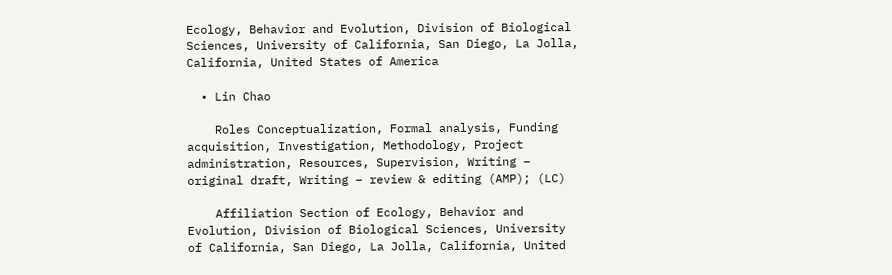Ecology, Behavior and Evolution, Division of Biological Sciences, University of California, San Diego, La Jolla, California, United States of America

  • Lin Chao

    Roles Conceptualization, Formal analysis, Funding acquisition, Investigation, Methodology, Project administration, Resources, Supervision, Writing – original draft, Writing – review & editing (AMP); (LC)

    Affiliation Section of Ecology, Behavior and Evolution, Division of Biological Sciences, University of California, San Diego, La Jolla, California, United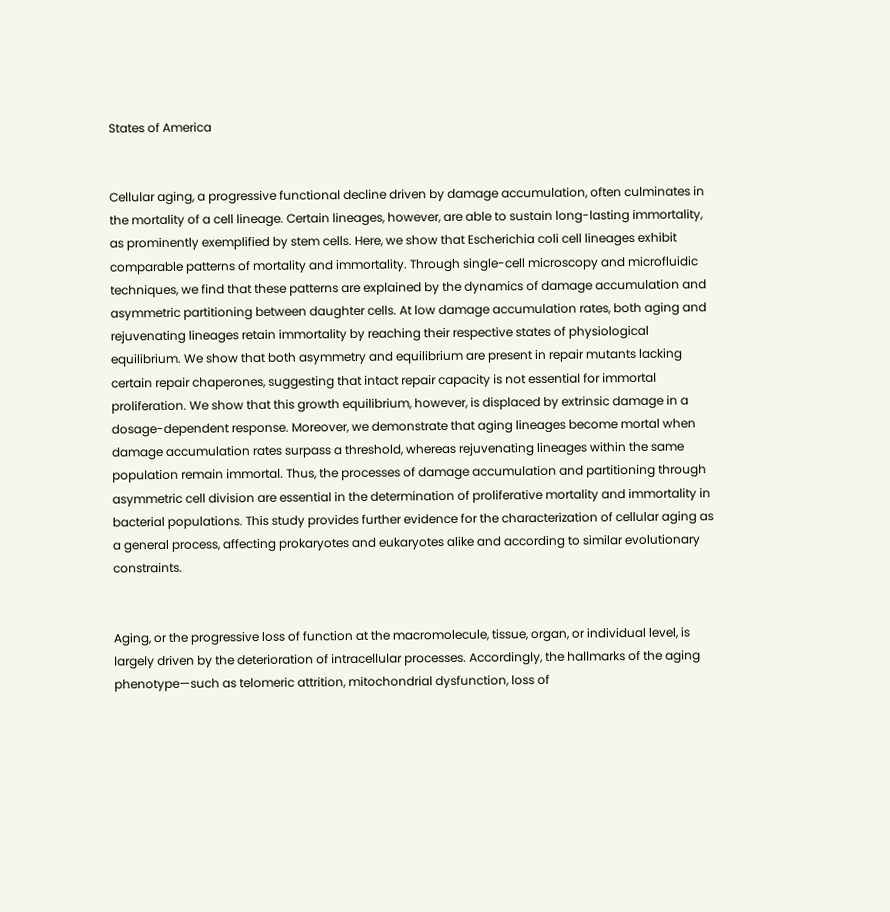States of America


Cellular aging, a progressive functional decline driven by damage accumulation, often culminates in the mortality of a cell lineage. Certain lineages, however, are able to sustain long-lasting immortality, as prominently exemplified by stem cells. Here, we show that Escherichia coli cell lineages exhibit comparable patterns of mortality and immortality. Through single-cell microscopy and microfluidic techniques, we find that these patterns are explained by the dynamics of damage accumulation and asymmetric partitioning between daughter cells. At low damage accumulation rates, both aging and rejuvenating lineages retain immortality by reaching their respective states of physiological equilibrium. We show that both asymmetry and equilibrium are present in repair mutants lacking certain repair chaperones, suggesting that intact repair capacity is not essential for immortal proliferation. We show that this growth equilibrium, however, is displaced by extrinsic damage in a dosage-dependent response. Moreover, we demonstrate that aging lineages become mortal when damage accumulation rates surpass a threshold, whereas rejuvenating lineages within the same population remain immortal. Thus, the processes of damage accumulation and partitioning through asymmetric cell division are essential in the determination of proliferative mortality and immortality in bacterial populations. This study provides further evidence for the characterization of cellular aging as a general process, affecting prokaryotes and eukaryotes alike and according to similar evolutionary constraints.


Aging, or the progressive loss of function at the macromolecule, tissue, organ, or individual level, is largely driven by the deterioration of intracellular processes. Accordingly, the hallmarks of the aging phenotype—such as telomeric attrition, mitochondrial dysfunction, loss of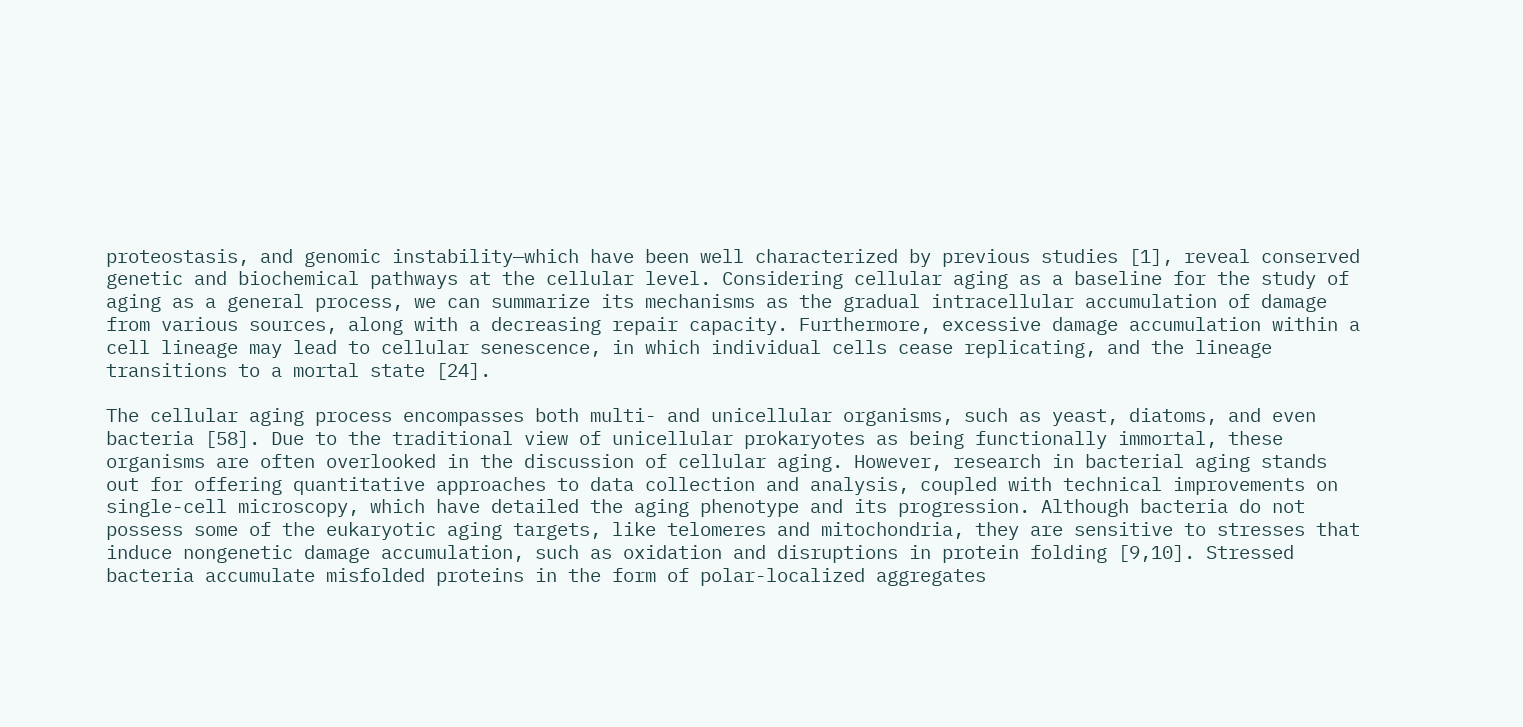proteostasis, and genomic instability—which have been well characterized by previous studies [1], reveal conserved genetic and biochemical pathways at the cellular level. Considering cellular aging as a baseline for the study of aging as a general process, we can summarize its mechanisms as the gradual intracellular accumulation of damage from various sources, along with a decreasing repair capacity. Furthermore, excessive damage accumulation within a cell lineage may lead to cellular senescence, in which individual cells cease replicating, and the lineage transitions to a mortal state [24].

The cellular aging process encompasses both multi- and unicellular organisms, such as yeast, diatoms, and even bacteria [58]. Due to the traditional view of unicellular prokaryotes as being functionally immortal, these organisms are often overlooked in the discussion of cellular aging. However, research in bacterial aging stands out for offering quantitative approaches to data collection and analysis, coupled with technical improvements on single-cell microscopy, which have detailed the aging phenotype and its progression. Although bacteria do not possess some of the eukaryotic aging targets, like telomeres and mitochondria, they are sensitive to stresses that induce nongenetic damage accumulation, such as oxidation and disruptions in protein folding [9,10]. Stressed bacteria accumulate misfolded proteins in the form of polar-localized aggregates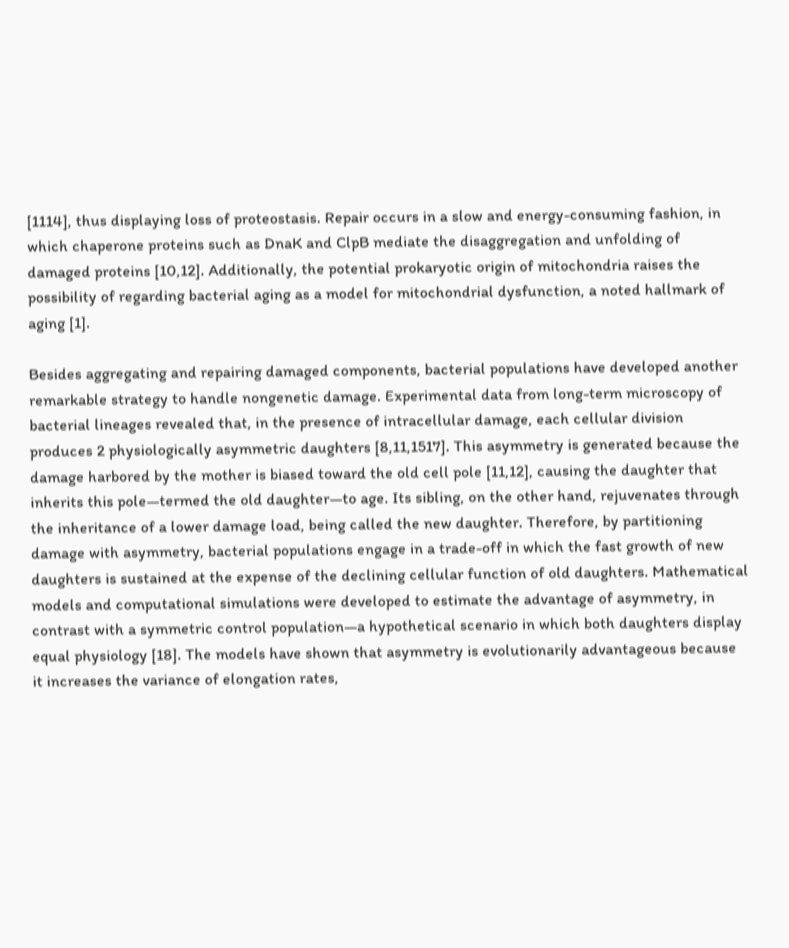[1114], thus displaying loss of proteostasis. Repair occurs in a slow and energy-consuming fashion, in which chaperone proteins such as DnaK and ClpB mediate the disaggregation and unfolding of damaged proteins [10,12]. Additionally, the potential prokaryotic origin of mitochondria raises the possibility of regarding bacterial aging as a model for mitochondrial dysfunction, a noted hallmark of aging [1].

Besides aggregating and repairing damaged components, bacterial populations have developed another remarkable strategy to handle nongenetic damage. Experimental data from long-term microscopy of bacterial lineages revealed that, in the presence of intracellular damage, each cellular division produces 2 physiologically asymmetric daughters [8,11,1517]. This asymmetry is generated because the damage harbored by the mother is biased toward the old cell pole [11,12], causing the daughter that inherits this pole—termed the old daughter—to age. Its sibling, on the other hand, rejuvenates through the inheritance of a lower damage load, being called the new daughter. Therefore, by partitioning damage with asymmetry, bacterial populations engage in a trade-off in which the fast growth of new daughters is sustained at the expense of the declining cellular function of old daughters. Mathematical models and computational simulations were developed to estimate the advantage of asymmetry, in contrast with a symmetric control population—a hypothetical scenario in which both daughters display equal physiology [18]. The models have shown that asymmetry is evolutionarily advantageous because it increases the variance of elongation rates,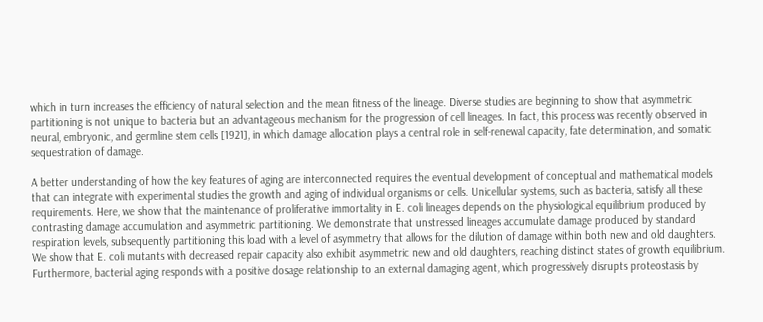which in turn increases the efficiency of natural selection and the mean fitness of the lineage. Diverse studies are beginning to show that asymmetric partitioning is not unique to bacteria but an advantageous mechanism for the progression of cell lineages. In fact, this process was recently observed in neural, embryonic, and germline stem cells [1921], in which damage allocation plays a central role in self-renewal capacity, fate determination, and somatic sequestration of damage.

A better understanding of how the key features of aging are interconnected requires the eventual development of conceptual and mathematical models that can integrate with experimental studies the growth and aging of individual organisms or cells. Unicellular systems, such as bacteria, satisfy all these requirements. Here, we show that the maintenance of proliferative immortality in E. coli lineages depends on the physiological equilibrium produced by contrasting damage accumulation and asymmetric partitioning. We demonstrate that unstressed lineages accumulate damage produced by standard respiration levels, subsequently partitioning this load with a level of asymmetry that allows for the dilution of damage within both new and old daughters. We show that E. coli mutants with decreased repair capacity also exhibit asymmetric new and old daughters, reaching distinct states of growth equilibrium. Furthermore, bacterial aging responds with a positive dosage relationship to an external damaging agent, which progressively disrupts proteostasis by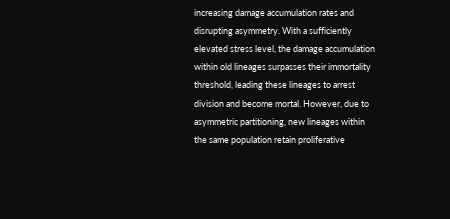increasing damage accumulation rates and disrupting asymmetry. With a sufficiently elevated stress level, the damage accumulation within old lineages surpasses their immortality threshold, leading these lineages to arrest division and become mortal. However, due to asymmetric partitioning, new lineages within the same population retain proliferative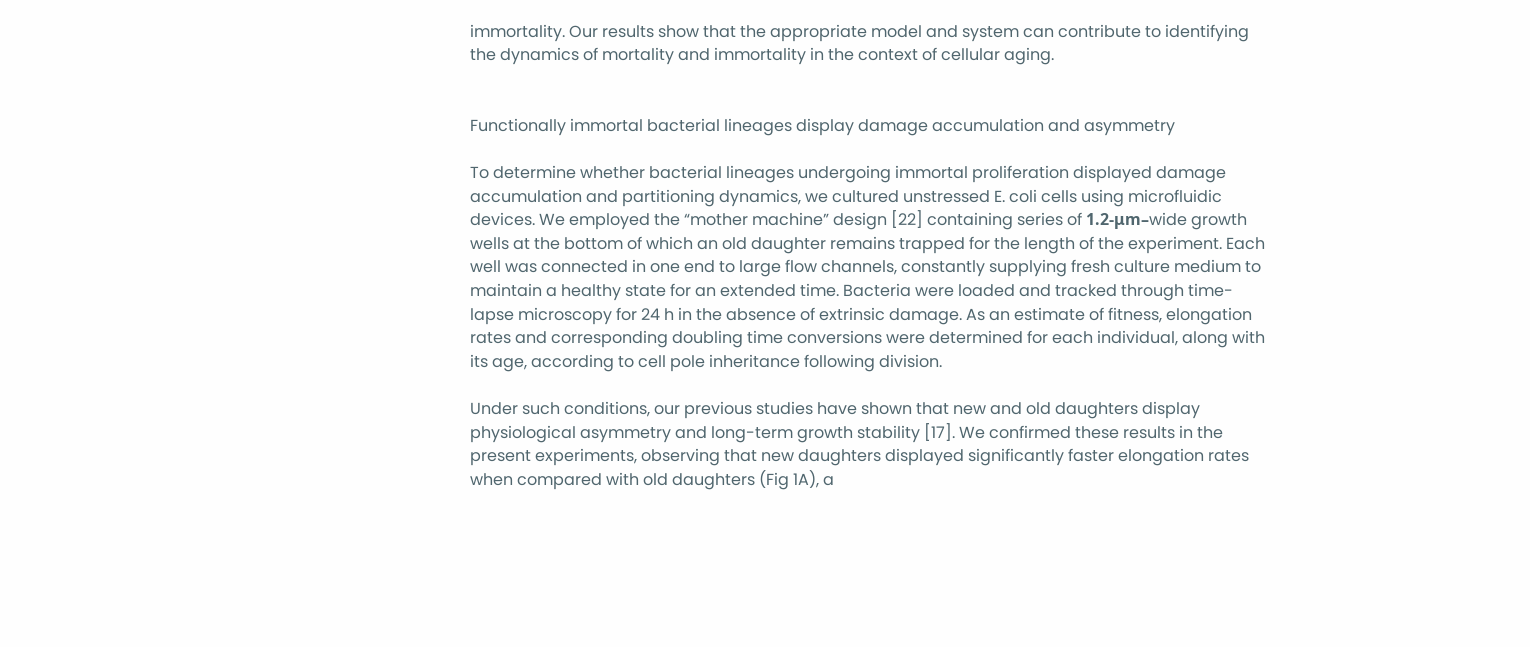immortality. Our results show that the appropriate model and system can contribute to identifying the dynamics of mortality and immortality in the context of cellular aging.


Functionally immortal bacterial lineages display damage accumulation and asymmetry

To determine whether bacterial lineages undergoing immortal proliferation displayed damage accumulation and partitioning dynamics, we cultured unstressed E. coli cells using microfluidic devices. We employed the “mother machine” design [22] containing series of 1.2-μm–wide growth wells at the bottom of which an old daughter remains trapped for the length of the experiment. Each well was connected in one end to large flow channels, constantly supplying fresh culture medium to maintain a healthy state for an extended time. Bacteria were loaded and tracked through time-lapse microscopy for 24 h in the absence of extrinsic damage. As an estimate of fitness, elongation rates and corresponding doubling time conversions were determined for each individual, along with its age, according to cell pole inheritance following division.

Under such conditions, our previous studies have shown that new and old daughters display physiological asymmetry and long-term growth stability [17]. We confirmed these results in the present experiments, observing that new daughters displayed significantly faster elongation rates when compared with old daughters (Fig 1A), a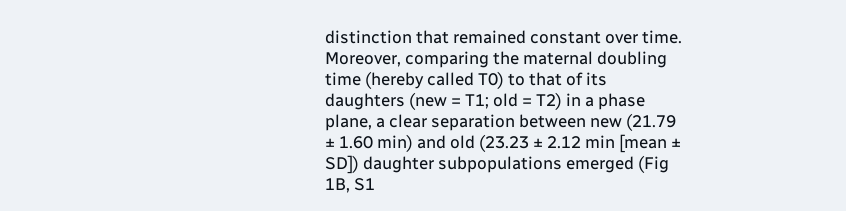distinction that remained constant over time. Moreover, comparing the maternal doubling time (hereby called T0) to that of its daughters (new = T1; old = T2) in a phase plane, a clear separation between new (21.79 ± 1.60 min) and old (23.23 ± 2.12 min [mean ± SD]) daughter subpopulations emerged (Fig 1B, S1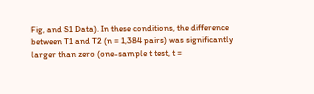Fig, and S1 Data). In these conditions, the difference between T1 and T2 (n = 1,384 pairs) was significantly larger than zero (one-sample t test, t =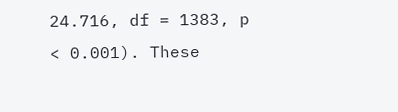24.716, df = 1383, p < 0.001). These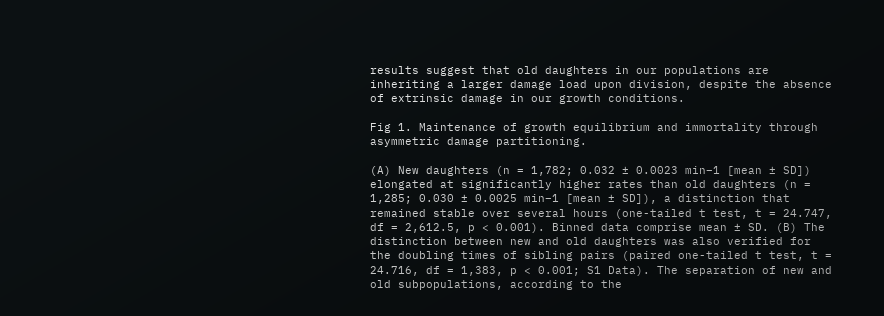results suggest that old daughters in our populations are inheriting a larger damage load upon division, despite the absence of extrinsic damage in our growth conditions.

Fig 1. Maintenance of growth equilibrium and immortality through asymmetric damage partitioning.

(A) New daughters (n = 1,782; 0.032 ± 0.0023 min−1 [mean ± SD]) elongated at significantly higher rates than old daughters (n = 1,285; 0.030 ± 0.0025 min−1 [mean ± SD]), a distinction that remained stable over several hours (one-tailed t test, t = 24.747, df = 2,612.5, p < 0.001). Binned data comprise mean ± SD. (B) The distinction between new and old daughters was also verified for the doubling times of sibling pairs (paired one-tailed t test, t = 24.716, df = 1,383, p < 0.001; S1 Data). The separation of new and old subpopulations, according to the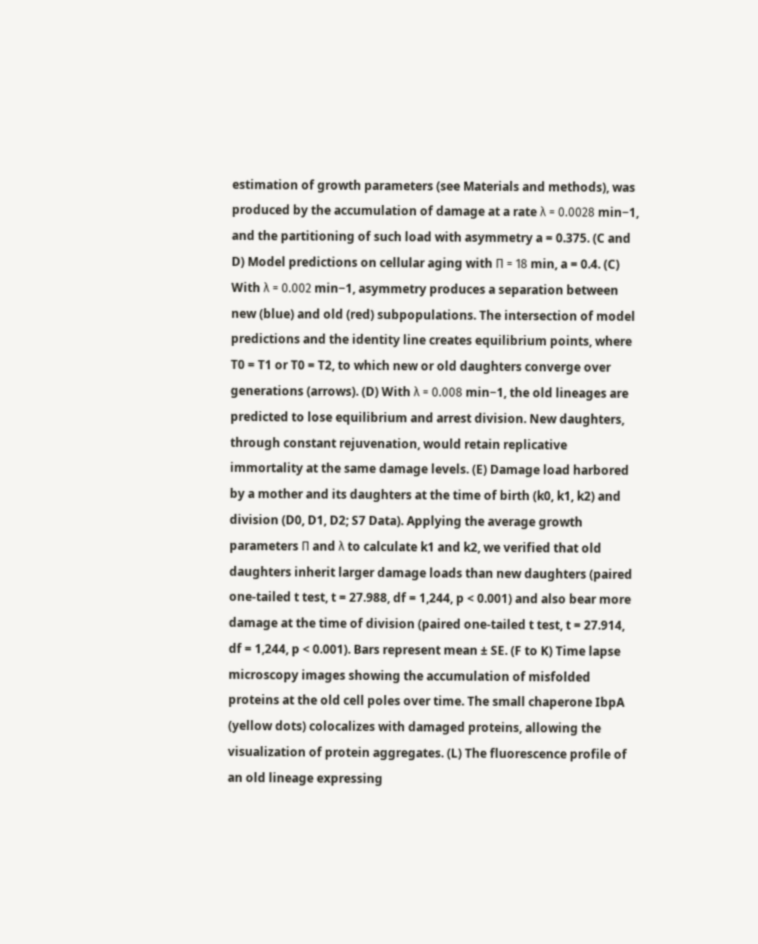estimation of growth parameters (see Materials and methods), was produced by the accumulation of damage at a rate λ = 0.0028 min−1, and the partitioning of such load with asymmetry a = 0.375. (C and D) Model predictions on cellular aging with Π = 18 min, a = 0.4. (C) With λ = 0.002 min−1, asymmetry produces a separation between new (blue) and old (red) subpopulations. The intersection of model predictions and the identity line creates equilibrium points, where T0 = T1 or T0 = T2, to which new or old daughters converge over generations (arrows). (D) With λ = 0.008 min−1, the old lineages are predicted to lose equilibrium and arrest division. New daughters, through constant rejuvenation, would retain replicative immortality at the same damage levels. (E) Damage load harbored by a mother and its daughters at the time of birth (k0, k1, k2) and division (D0, D1, D2; S7 Data). Applying the average growth parameters Π and λ to calculate k1 and k2, we verified that old daughters inherit larger damage loads than new daughters (paired one-tailed t test, t = 27.988, df = 1,244, p < 0.001) and also bear more damage at the time of division (paired one-tailed t test, t = 27.914, df = 1,244, p < 0.001). Bars represent mean ± SE. (F to K) Time lapse microscopy images showing the accumulation of misfolded proteins at the old cell poles over time. The small chaperone IbpA (yellow dots) colocalizes with damaged proteins, allowing the visualization of protein aggregates. (L) The fluorescence profile of an old lineage expressing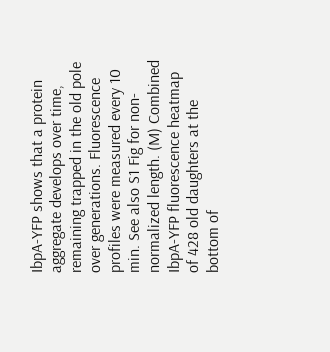IbpA-YFP shows that a protein aggregate develops over time, remaining trapped in the old pole over generations. Fluorescence profiles were measured every 10 min. See also S1 Fig for non-normalized length. (M) Combined IbpA-YFP fluorescence heatmap of 428 old daughters at the bottom of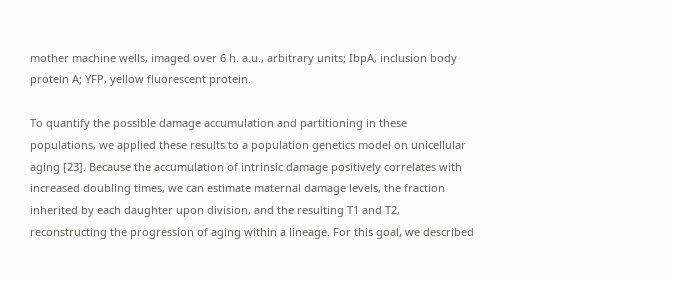mother machine wells, imaged over 6 h. a.u., arbitrary units; IbpA, inclusion body protein A; YFP, yellow fluorescent protein.

To quantify the possible damage accumulation and partitioning in these populations, we applied these results to a population genetics model on unicellular aging [23]. Because the accumulation of intrinsic damage positively correlates with increased doubling times, we can estimate maternal damage levels, the fraction inherited by each daughter upon division, and the resulting T1 and T2, reconstructing the progression of aging within a lineage. For this goal, we described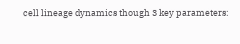cell lineage dynamics though 3 key parameters: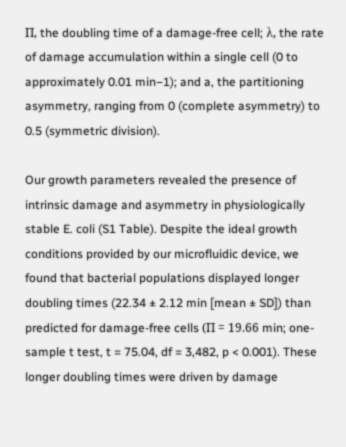Π, the doubling time of a damage-free cell; λ, the rate of damage accumulation within a single cell (0 to approximately 0.01 min−1); and a, the partitioning asymmetry, ranging from 0 (complete asymmetry) to 0.5 (symmetric division).

Our growth parameters revealed the presence of intrinsic damage and asymmetry in physiologically stable E. coli (S1 Table). Despite the ideal growth conditions provided by our microfluidic device, we found that bacterial populations displayed longer doubling times (22.34 ± 2.12 min [mean ± SD]) than predicted for damage-free cells (Π = 19.66 min; one-sample t test, t = 75.04, df = 3,482, p < 0.001). These longer doubling times were driven by damage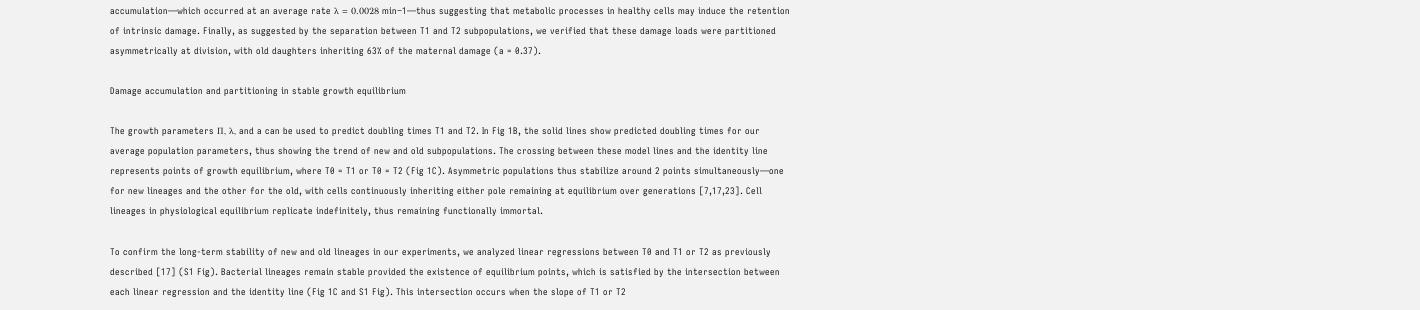accumulation—which occurred at an average rate λ = 0.0028 min−1—thus suggesting that metabolic processes in healthy cells may induce the retention of intrinsic damage. Finally, as suggested by the separation between T1 and T2 subpopulations, we verified that these damage loads were partitioned asymmetrically at division, with old daughters inheriting 63% of the maternal damage (a = 0.37).

Damage accumulation and partitioning in stable growth equilibrium

The growth parameters Π, λ, and a can be used to predict doubling times T1 and T2. In Fig 1B, the solid lines show predicted doubling times for our average population parameters, thus showing the trend of new and old subpopulations. The crossing between these model lines and the identity line represents points of growth equilibrium, where T0 = T1 or T0 = T2 (Fig 1C). Asymmetric populations thus stabilize around 2 points simultaneously—one for new lineages and the other for the old, with cells continuously inheriting either pole remaining at equilibrium over generations [7,17,23]. Cell lineages in physiological equilibrium replicate indefinitely, thus remaining functionally immortal.

To confirm the long-term stability of new and old lineages in our experiments, we analyzed linear regressions between T0 and T1 or T2 as previously described [17] (S1 Fig). Bacterial lineages remain stable provided the existence of equilibrium points, which is satisfied by the intersection between each linear regression and the identity line (Fig 1C and S1 Fig). This intersection occurs when the slope of T1 or T2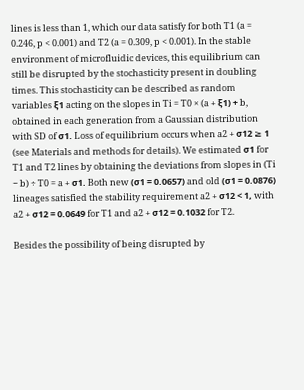lines is less than 1, which our data satisfy for both T1 (a = 0.246, p < 0.001) and T2 (a = 0.309, p < 0.001). In the stable environment of microfluidic devices, this equilibrium can still be disrupted by the stochasticity present in doubling times. This stochasticity can be described as random variables ξ1 acting on the slopes in Ti = T0 × (a + ξ1) + b, obtained in each generation from a Gaussian distribution with SD of σ1. Loss of equilibrium occurs when a2 + σ12 ≥ 1 (see Materials and methods for details). We estimated σ1 for T1 and T2 lines by obtaining the deviations from slopes in (Ti − b) ÷ T0 = a + σ1. Both new (σ1 = 0.0657) and old (σ1 = 0.0876) lineages satisfied the stability requirement a2 + σ12 < 1, with a2 + σ12 = 0.0649 for T1 and a2 + σ12 = 0.1032 for T2.

Besides the possibility of being disrupted by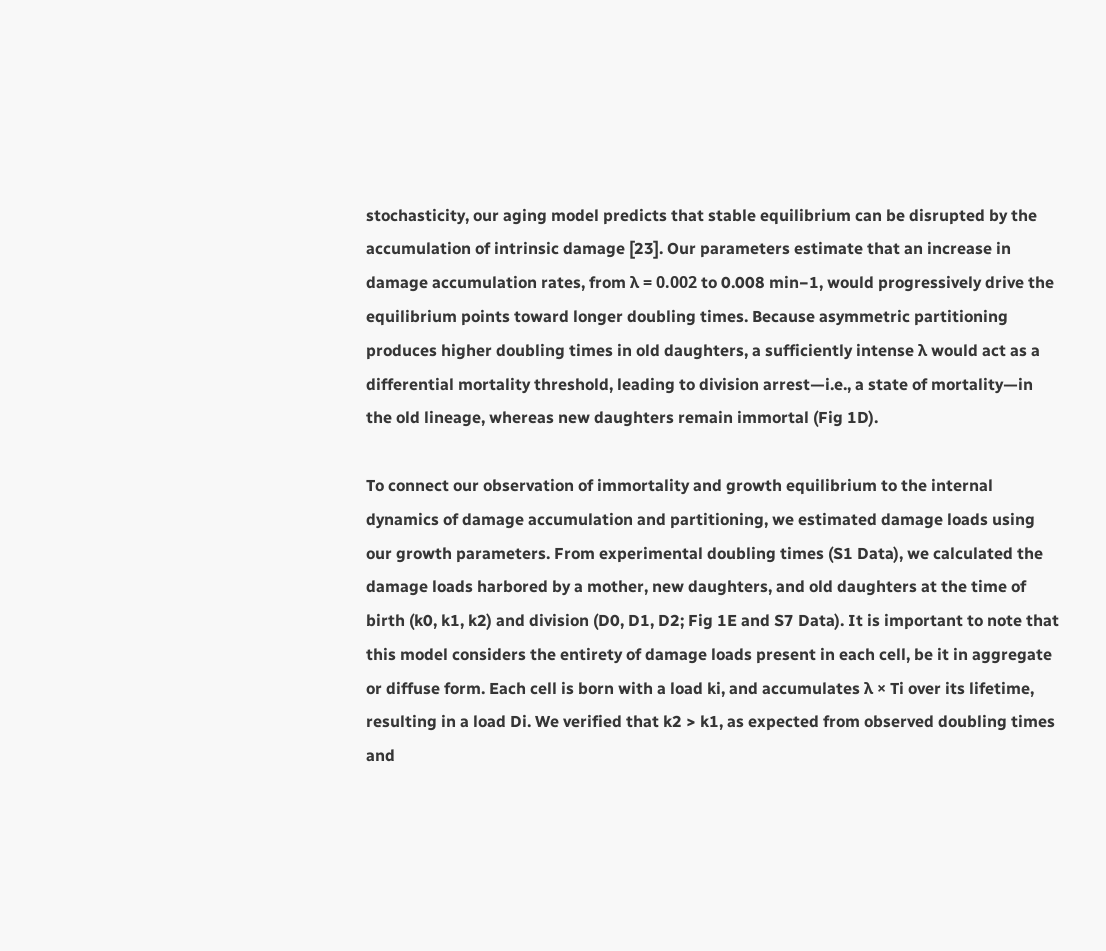stochasticity, our aging model predicts that stable equilibrium can be disrupted by the accumulation of intrinsic damage [23]. Our parameters estimate that an increase in damage accumulation rates, from λ = 0.002 to 0.008 min−1, would progressively drive the equilibrium points toward longer doubling times. Because asymmetric partitioning produces higher doubling times in old daughters, a sufficiently intense λ would act as a differential mortality threshold, leading to division arrest—i.e., a state of mortality—in the old lineage, whereas new daughters remain immortal (Fig 1D).

To connect our observation of immortality and growth equilibrium to the internal dynamics of damage accumulation and partitioning, we estimated damage loads using our growth parameters. From experimental doubling times (S1 Data), we calculated the damage loads harbored by a mother, new daughters, and old daughters at the time of birth (k0, k1, k2) and division (D0, D1, D2; Fig 1E and S7 Data). It is important to note that this model considers the entirety of damage loads present in each cell, be it in aggregate or diffuse form. Each cell is born with a load ki, and accumulates λ × Ti over its lifetime, resulting in a load Di. We verified that k2 > k1, as expected from observed doubling times and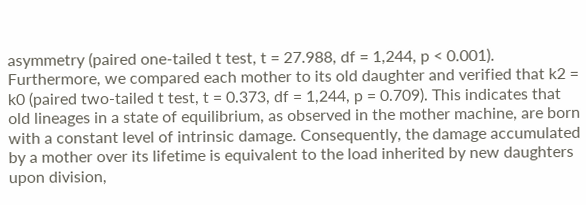asymmetry (paired one-tailed t test, t = 27.988, df = 1,244, p < 0.001). Furthermore, we compared each mother to its old daughter and verified that k2 = k0 (paired two-tailed t test, t = 0.373, df = 1,244, p = 0.709). This indicates that old lineages in a state of equilibrium, as observed in the mother machine, are born with a constant level of intrinsic damage. Consequently, the damage accumulated by a mother over its lifetime is equivalent to the load inherited by new daughters upon division,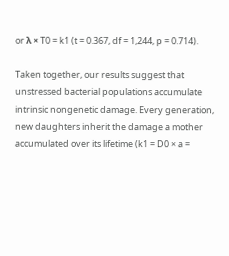or λ × T0 = k1 (t = 0.367, df = 1,244, p = 0.714).

Taken together, our results suggest that unstressed bacterial populations accumulate intrinsic nongenetic damage. Every generation, new daughters inherit the damage a mother accumulated over its lifetime (k1 = D0 × a =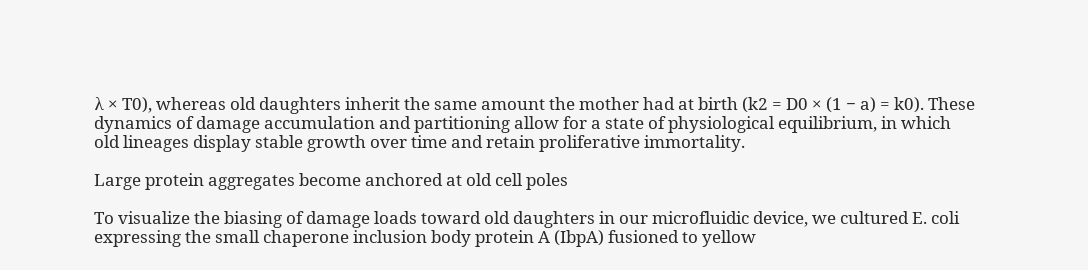λ × T0), whereas old daughters inherit the same amount the mother had at birth (k2 = D0 × (1 − a) = k0). These dynamics of damage accumulation and partitioning allow for a state of physiological equilibrium, in which old lineages display stable growth over time and retain proliferative immortality.

Large protein aggregates become anchored at old cell poles

To visualize the biasing of damage loads toward old daughters in our microfluidic device, we cultured E. coli expressing the small chaperone inclusion body protein A (IbpA) fusioned to yellow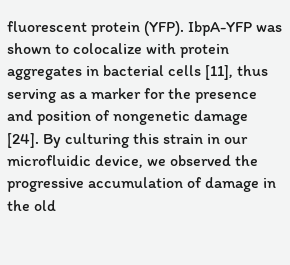fluorescent protein (YFP). IbpA-YFP was shown to colocalize with protein aggregates in bacterial cells [11], thus serving as a marker for the presence and position of nongenetic damage [24]. By culturing this strain in our microfluidic device, we observed the progressive accumulation of damage in the old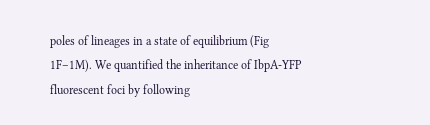poles of lineages in a state of equilibrium (Fig 1F–1M). We quantified the inheritance of IbpA-YFP fluorescent foci by following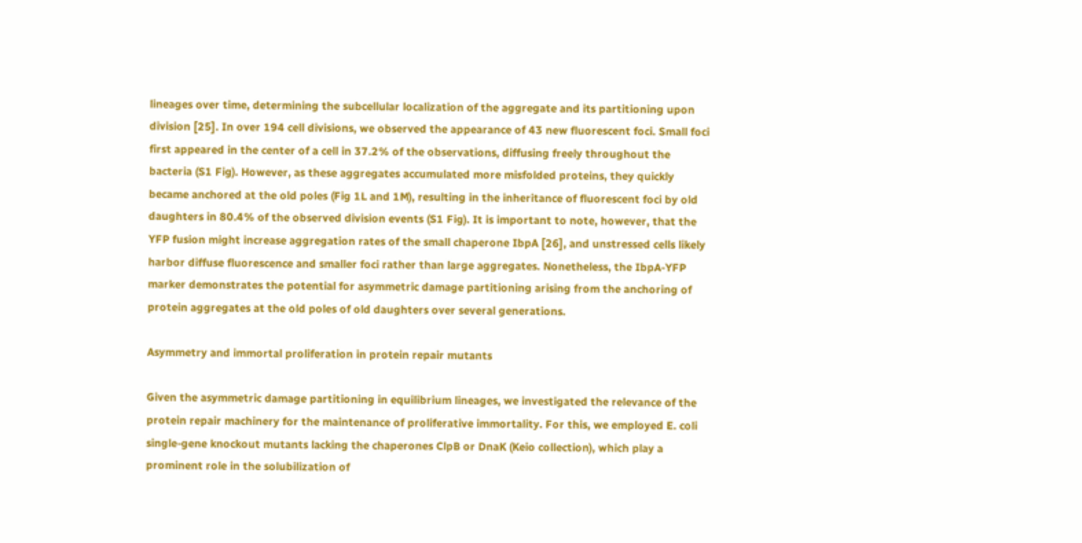lineages over time, determining the subcellular localization of the aggregate and its partitioning upon division [25]. In over 194 cell divisions, we observed the appearance of 43 new fluorescent foci. Small foci first appeared in the center of a cell in 37.2% of the observations, diffusing freely throughout the bacteria (S1 Fig). However, as these aggregates accumulated more misfolded proteins, they quickly became anchored at the old poles (Fig 1L and 1M), resulting in the inheritance of fluorescent foci by old daughters in 80.4% of the observed division events (S1 Fig). It is important to note, however, that the YFP fusion might increase aggregation rates of the small chaperone IbpA [26], and unstressed cells likely harbor diffuse fluorescence and smaller foci rather than large aggregates. Nonetheless, the IbpA-YFP marker demonstrates the potential for asymmetric damage partitioning arising from the anchoring of protein aggregates at the old poles of old daughters over several generations.

Asymmetry and immortal proliferation in protein repair mutants

Given the asymmetric damage partitioning in equilibrium lineages, we investigated the relevance of the protein repair machinery for the maintenance of proliferative immortality. For this, we employed E. coli single-gene knockout mutants lacking the chaperones ClpB or DnaK (Keio collection), which play a prominent role in the solubilization of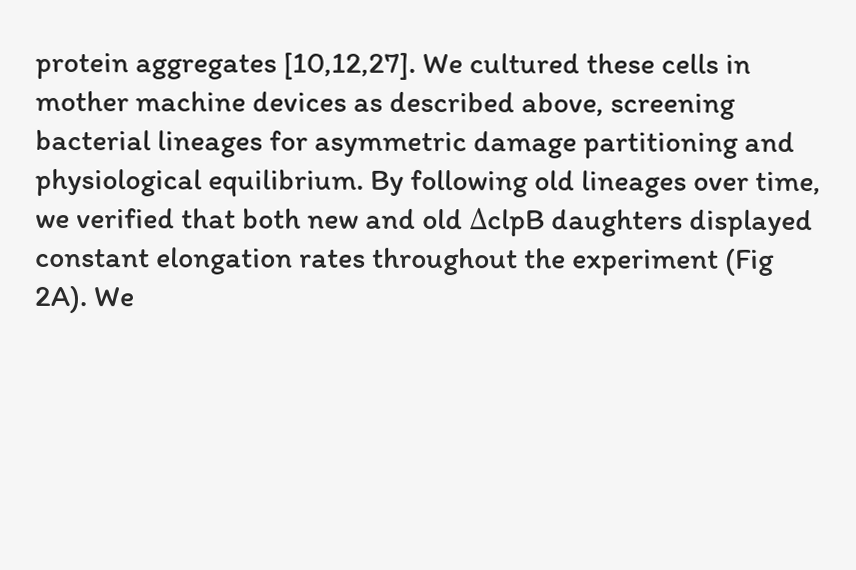protein aggregates [10,12,27]. We cultured these cells in mother machine devices as described above, screening bacterial lineages for asymmetric damage partitioning and physiological equilibrium. By following old lineages over time, we verified that both new and old ΔclpB daughters displayed constant elongation rates throughout the experiment (Fig 2A). We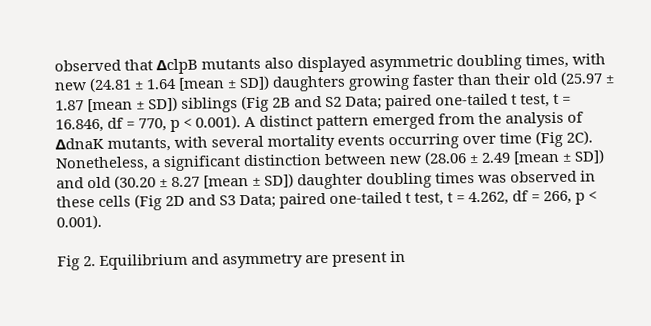observed that ΔclpB mutants also displayed asymmetric doubling times, with new (24.81 ± 1.64 [mean ± SD]) daughters growing faster than their old (25.97 ± 1.87 [mean ± SD]) siblings (Fig 2B and S2 Data; paired one-tailed t test, t = 16.846, df = 770, p < 0.001). A distinct pattern emerged from the analysis of ΔdnaK mutants, with several mortality events occurring over time (Fig 2C). Nonetheless, a significant distinction between new (28.06 ± 2.49 [mean ± SD]) and old (30.20 ± 8.27 [mean ± SD]) daughter doubling times was observed in these cells (Fig 2D and S3 Data; paired one-tailed t test, t = 4.262, df = 266, p < 0.001).

Fig 2. Equilibrium and asymmetry are present in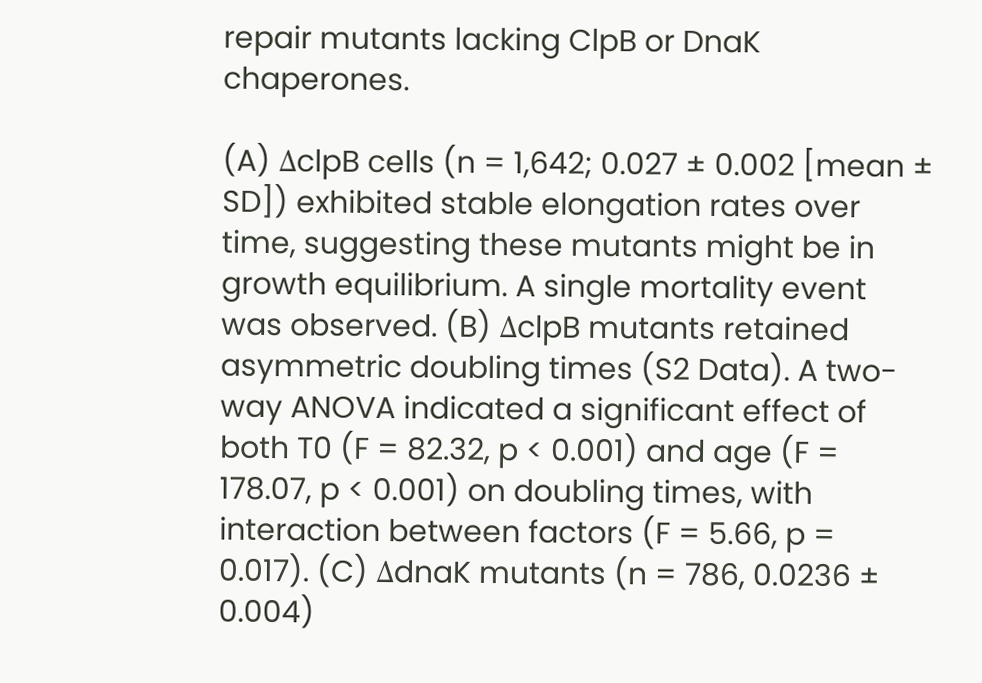repair mutants lacking ClpB or DnaK chaperones.

(A) ΔclpB cells (n = 1,642; 0.027 ± 0.002 [mean ± SD]) exhibited stable elongation rates over time, suggesting these mutants might be in growth equilibrium. A single mortality event was observed. (B) ΔclpB mutants retained asymmetric doubling times (S2 Data). A two-way ANOVA indicated a significant effect of both T0 (F = 82.32, p < 0.001) and age (F = 178.07, p < 0.001) on doubling times, with interaction between factors (F = 5.66, p = 0.017). (C) ΔdnaK mutants (n = 786, 0.0236 ± 0.004)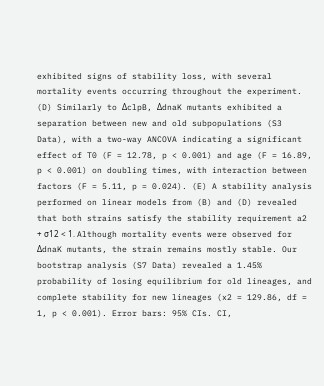exhibited signs of stability loss, with several mortality events occurring throughout the experiment. (D) Similarly to ΔclpB, ΔdnaK mutants exhibited a separation between new and old subpopulations (S3 Data), with a two-way ANCOVA indicating a significant effect of T0 (F = 12.78, p < 0.001) and age (F = 16.89, p < 0.001) on doubling times, with interaction between factors (F = 5.11, p = 0.024). (E) A stability analysis performed on linear models from (B) and (D) revealed that both strains satisfy the stability requirement a2 + σ12 < 1. Although mortality events were observed for ΔdnaK mutants, the strain remains mostly stable. Our bootstrap analysis (S7 Data) revealed a 1.45% probability of losing equilibrium for old lineages, and complete stability for new lineages (x2 = 129.86, df = 1, p < 0.001). Error bars: 95% CIs. CI,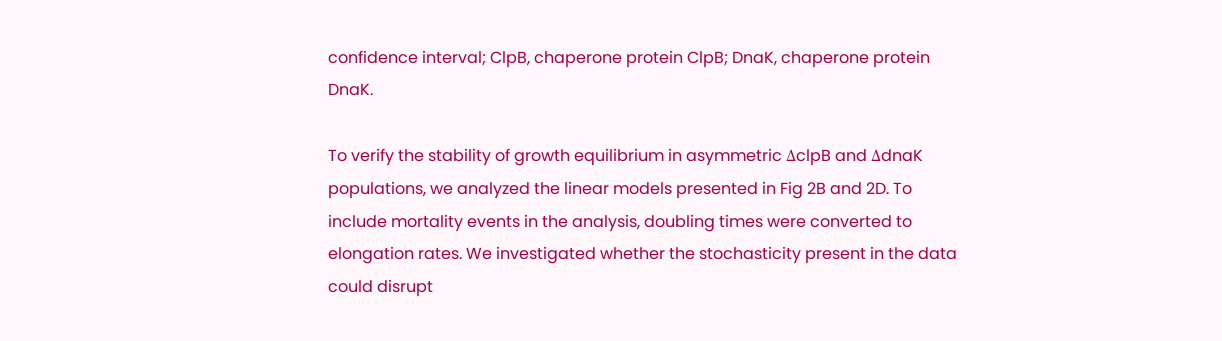confidence interval; ClpB, chaperone protein ClpB; DnaK, chaperone protein DnaK.

To verify the stability of growth equilibrium in asymmetric ΔclpB and ΔdnaK populations, we analyzed the linear models presented in Fig 2B and 2D. To include mortality events in the analysis, doubling times were converted to elongation rates. We investigated whether the stochasticity present in the data could disrupt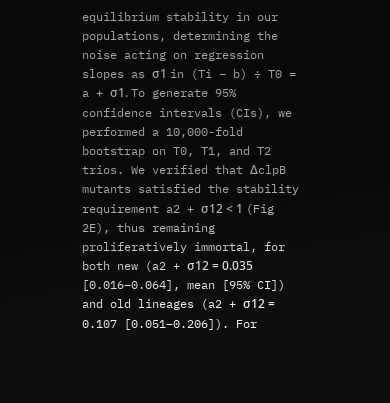equilibrium stability in our populations, determining the noise acting on regression slopes as σ1 in (Ti − b) ÷ T0 = a + σ1. To generate 95% confidence intervals (CIs), we performed a 10,000-fold bootstrap on T0, T1, and T2 trios. We verified that ΔclpB mutants satisfied the stability requirement a2 + σ12 < 1 (Fig 2E), thus remaining proliferatively immortal, for both new (a2 + σ12 = 0.035 [0.016–0.064], mean [95% CI]) and old lineages (a2 + σ12 = 0.107 [0.051–0.206]). For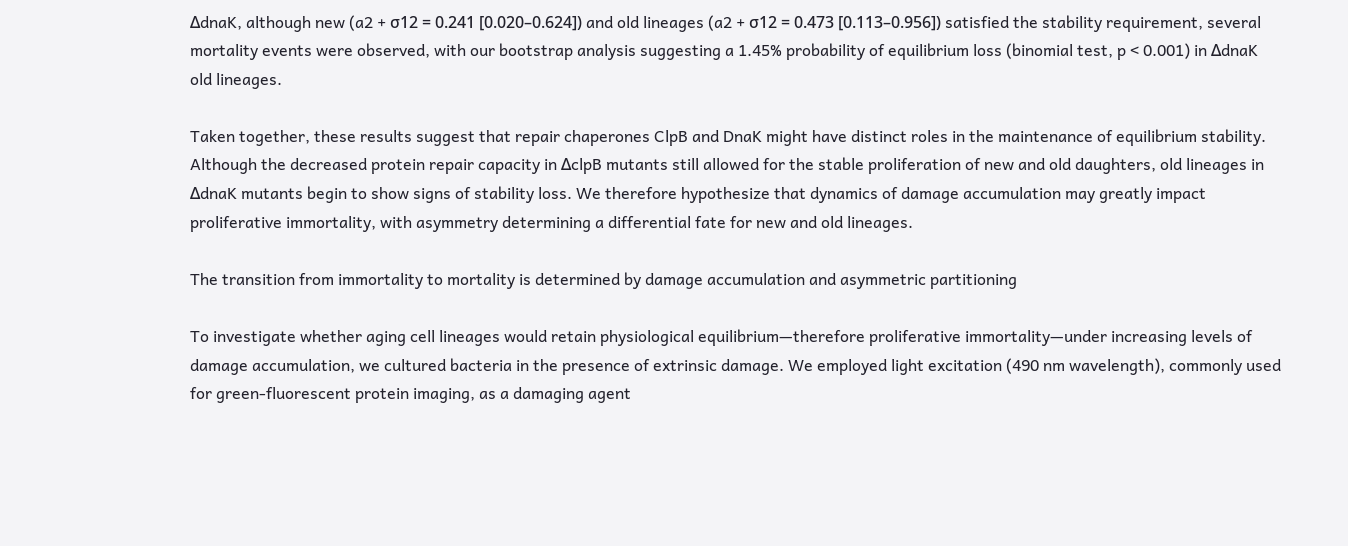ΔdnaK, although new (a2 + σ12 = 0.241 [0.020–0.624]) and old lineages (a2 + σ12 = 0.473 [0.113–0.956]) satisfied the stability requirement, several mortality events were observed, with our bootstrap analysis suggesting a 1.45% probability of equilibrium loss (binomial test, p < 0.001) in ΔdnaK old lineages.

Taken together, these results suggest that repair chaperones ClpB and DnaK might have distinct roles in the maintenance of equilibrium stability. Although the decreased protein repair capacity in ΔclpB mutants still allowed for the stable proliferation of new and old daughters, old lineages in ΔdnaK mutants begin to show signs of stability loss. We therefore hypothesize that dynamics of damage accumulation may greatly impact proliferative immortality, with asymmetry determining a differential fate for new and old lineages.

The transition from immortality to mortality is determined by damage accumulation and asymmetric partitioning

To investigate whether aging cell lineages would retain physiological equilibrium—therefore proliferative immortality—under increasing levels of damage accumulation, we cultured bacteria in the presence of extrinsic damage. We employed light excitation (490 nm wavelength), commonly used for green-fluorescent protein imaging, as a damaging agent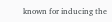known for inducing the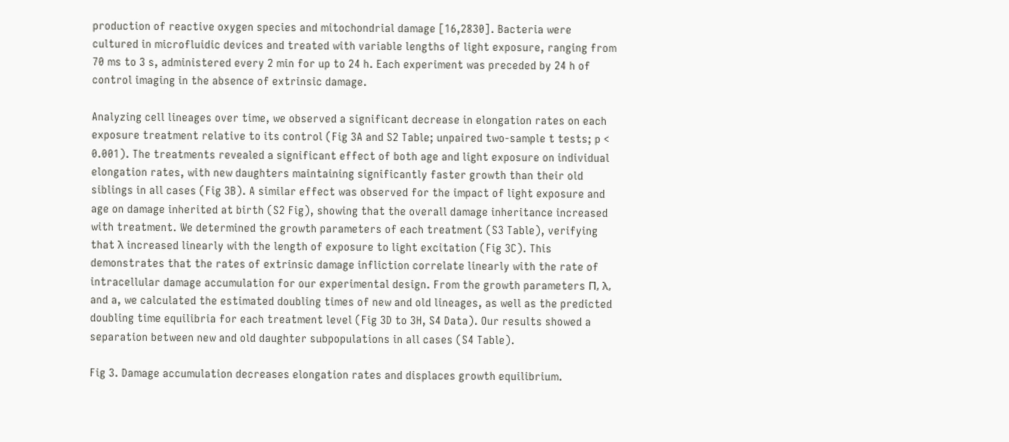production of reactive oxygen species and mitochondrial damage [16,2830]. Bacteria were cultured in microfluidic devices and treated with variable lengths of light exposure, ranging from 70 ms to 3 s, administered every 2 min for up to 24 h. Each experiment was preceded by 24 h of control imaging in the absence of extrinsic damage.

Analyzing cell lineages over time, we observed a significant decrease in elongation rates on each exposure treatment relative to its control (Fig 3A and S2 Table; unpaired two-sample t tests; p < 0.001). The treatments revealed a significant effect of both age and light exposure on individual elongation rates, with new daughters maintaining significantly faster growth than their old siblings in all cases (Fig 3B). A similar effect was observed for the impact of light exposure and age on damage inherited at birth (S2 Fig), showing that the overall damage inheritance increased with treatment. We determined the growth parameters of each treatment (S3 Table), verifying that λ increased linearly with the length of exposure to light excitation (Fig 3C). This demonstrates that the rates of extrinsic damage infliction correlate linearly with the rate of intracellular damage accumulation for our experimental design. From the growth parameters Π, λ, and a, we calculated the estimated doubling times of new and old lineages, as well as the predicted doubling time equilibria for each treatment level (Fig 3D to 3H, S4 Data). Our results showed a separation between new and old daughter subpopulations in all cases (S4 Table).

Fig 3. Damage accumulation decreases elongation rates and displaces growth equilibrium.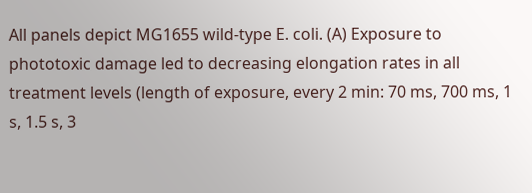All panels depict MG1655 wild-type E. coli. (A) Exposure to phototoxic damage led to decreasing elongation rates in all treatment levels (length of exposure, every 2 min: 70 ms, 700 ms, 1 s, 1.5 s, 3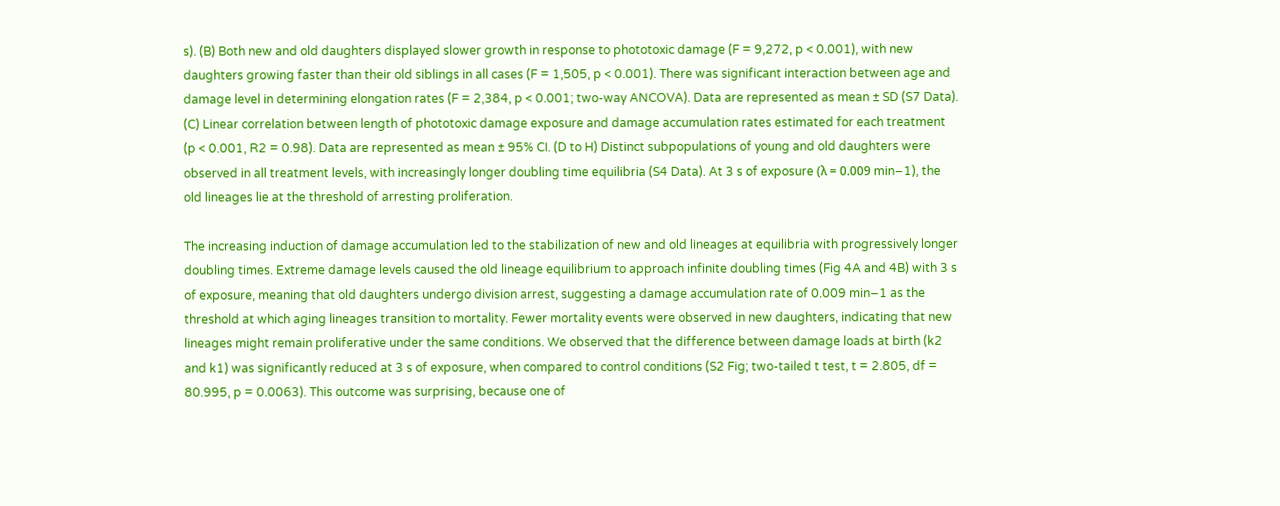s). (B) Both new and old daughters displayed slower growth in response to phototoxic damage (F = 9,272, p < 0.001), with new daughters growing faster than their old siblings in all cases (F = 1,505, p < 0.001). There was significant interaction between age and damage level in determining elongation rates (F = 2,384, p < 0.001; two-way ANCOVA). Data are represented as mean ± SD (S7 Data). (C) Linear correlation between length of phototoxic damage exposure and damage accumulation rates estimated for each treatment (p < 0.001, R2 = 0.98). Data are represented as mean ± 95% CI. (D to H) Distinct subpopulations of young and old daughters were observed in all treatment levels, with increasingly longer doubling time equilibria (S4 Data). At 3 s of exposure (λ = 0.009 min−1), the old lineages lie at the threshold of arresting proliferation.

The increasing induction of damage accumulation led to the stabilization of new and old lineages at equilibria with progressively longer doubling times. Extreme damage levels caused the old lineage equilibrium to approach infinite doubling times (Fig 4A and 4B) with 3 s of exposure, meaning that old daughters undergo division arrest, suggesting a damage accumulation rate of 0.009 min−1 as the threshold at which aging lineages transition to mortality. Fewer mortality events were observed in new daughters, indicating that new lineages might remain proliferative under the same conditions. We observed that the difference between damage loads at birth (k2 and k1) was significantly reduced at 3 s of exposure, when compared to control conditions (S2 Fig; two-tailed t test, t = 2.805, df = 80.995, p = 0.0063). This outcome was surprising, because one of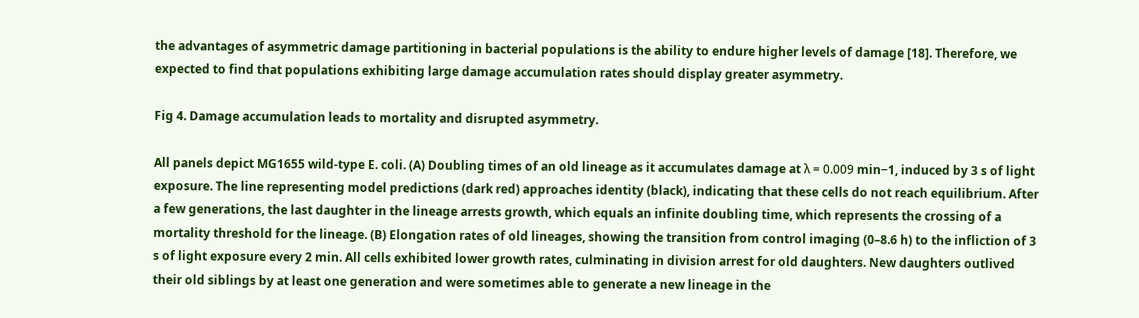the advantages of asymmetric damage partitioning in bacterial populations is the ability to endure higher levels of damage [18]. Therefore, we expected to find that populations exhibiting large damage accumulation rates should display greater asymmetry.

Fig 4. Damage accumulation leads to mortality and disrupted asymmetry.

All panels depict MG1655 wild-type E. coli. (A) Doubling times of an old lineage as it accumulates damage at λ = 0.009 min−1, induced by 3 s of light exposure. The line representing model predictions (dark red) approaches identity (black), indicating that these cells do not reach equilibrium. After a few generations, the last daughter in the lineage arrests growth, which equals an infinite doubling time, which represents the crossing of a mortality threshold for the lineage. (B) Elongation rates of old lineages, showing the transition from control imaging (0–8.6 h) to the infliction of 3 s of light exposure every 2 min. All cells exhibited lower growth rates, culminating in division arrest for old daughters. New daughters outlived their old siblings by at least one generation and were sometimes able to generate a new lineage in the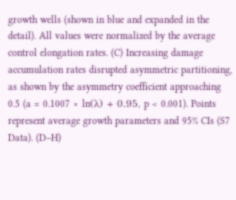growth wells (shown in blue and expanded in the detail). All values were normalized by the average control elongation rates. (C) Increasing damage accumulation rates disrupted asymmetric partitioning, as shown by the asymmetry coefficient approaching 0.5 (a = 0.1007 × ln(λ) + 0.95, p < 0.001). Points represent average growth parameters and 95% CIs (S7 Data). (D–H)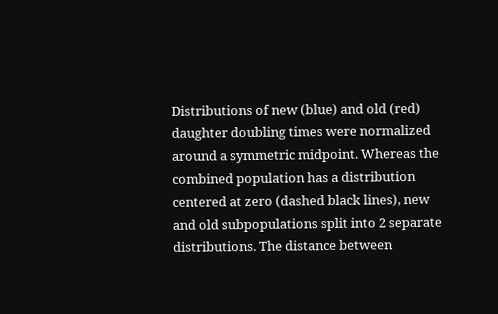Distributions of new (blue) and old (red) daughter doubling times were normalized around a symmetric midpoint. Whereas the combined population has a distribution centered at zero (dashed black lines), new and old subpopulations split into 2 separate distributions. The distance between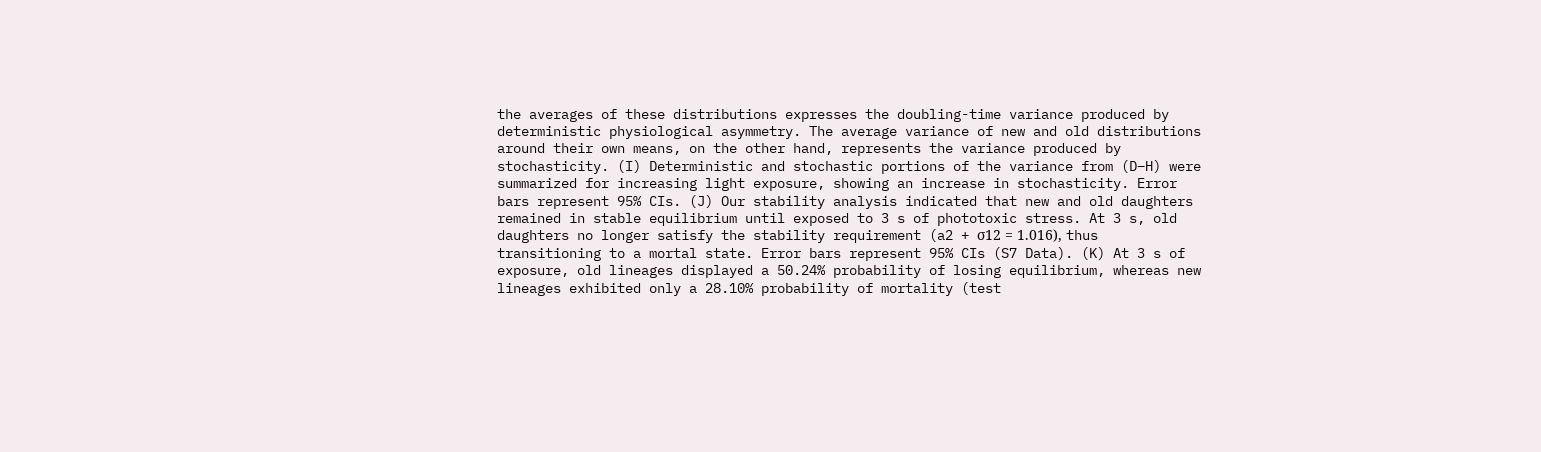the averages of these distributions expresses the doubling-time variance produced by deterministic physiological asymmetry. The average variance of new and old distributions around their own means, on the other hand, represents the variance produced by stochasticity. (I) Deterministic and stochastic portions of the variance from (D–H) were summarized for increasing light exposure, showing an increase in stochasticity. Error bars represent 95% CIs. (J) Our stability analysis indicated that new and old daughters remained in stable equilibrium until exposed to 3 s of phototoxic stress. At 3 s, old daughters no longer satisfy the stability requirement (a2 + σ12 = 1.016), thus transitioning to a mortal state. Error bars represent 95% CIs (S7 Data). (K) At 3 s of exposure, old lineages displayed a 50.24% probability of losing equilibrium, whereas new lineages exhibited only a 28.10% probability of mortality (test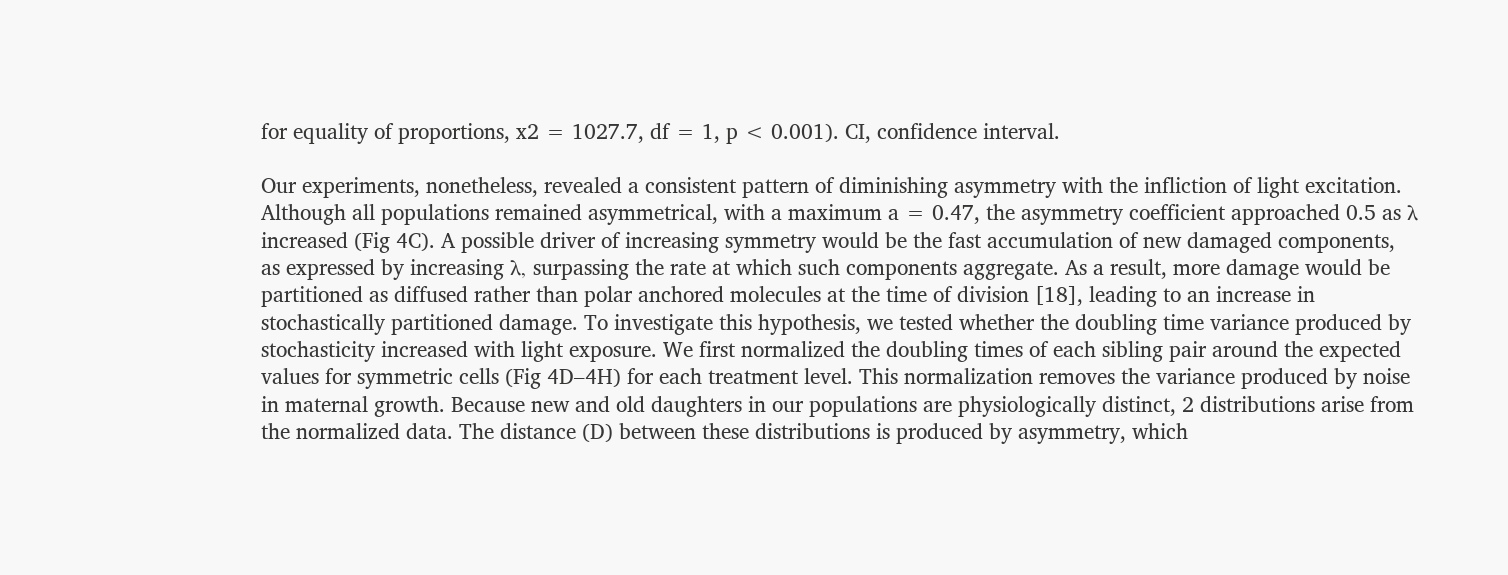for equality of proportions, x2 = 1027.7, df = 1, p < 0.001). CI, confidence interval.

Our experiments, nonetheless, revealed a consistent pattern of diminishing asymmetry with the infliction of light excitation. Although all populations remained asymmetrical, with a maximum a = 0.47, the asymmetry coefficient approached 0.5 as λ increased (Fig 4C). A possible driver of increasing symmetry would be the fast accumulation of new damaged components, as expressed by increasing λ, surpassing the rate at which such components aggregate. As a result, more damage would be partitioned as diffused rather than polar anchored molecules at the time of division [18], leading to an increase in stochastically partitioned damage. To investigate this hypothesis, we tested whether the doubling time variance produced by stochasticity increased with light exposure. We first normalized the doubling times of each sibling pair around the expected values for symmetric cells (Fig 4D–4H) for each treatment level. This normalization removes the variance produced by noise in maternal growth. Because new and old daughters in our populations are physiologically distinct, 2 distributions arise from the normalized data. The distance (D) between these distributions is produced by asymmetry, which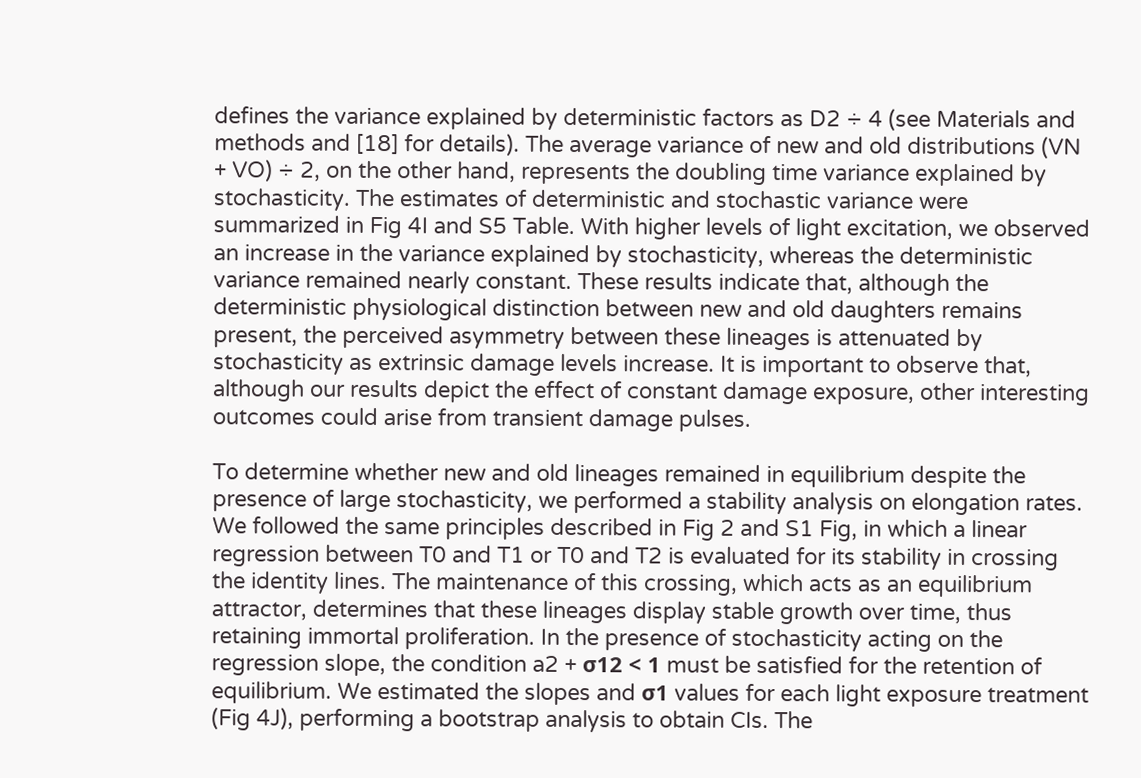defines the variance explained by deterministic factors as D2 ÷ 4 (see Materials and methods and [18] for details). The average variance of new and old distributions (VN + VO) ÷ 2, on the other hand, represents the doubling time variance explained by stochasticity. The estimates of deterministic and stochastic variance were summarized in Fig 4I and S5 Table. With higher levels of light excitation, we observed an increase in the variance explained by stochasticity, whereas the deterministic variance remained nearly constant. These results indicate that, although the deterministic physiological distinction between new and old daughters remains present, the perceived asymmetry between these lineages is attenuated by stochasticity as extrinsic damage levels increase. It is important to observe that, although our results depict the effect of constant damage exposure, other interesting outcomes could arise from transient damage pulses.

To determine whether new and old lineages remained in equilibrium despite the presence of large stochasticity, we performed a stability analysis on elongation rates. We followed the same principles described in Fig 2 and S1 Fig, in which a linear regression between T0 and T1 or T0 and T2 is evaluated for its stability in crossing the identity lines. The maintenance of this crossing, which acts as an equilibrium attractor, determines that these lineages display stable growth over time, thus retaining immortal proliferation. In the presence of stochasticity acting on the regression slope, the condition a2 + σ12 < 1 must be satisfied for the retention of equilibrium. We estimated the slopes and σ1 values for each light exposure treatment (Fig 4J), performing a bootstrap analysis to obtain CIs. The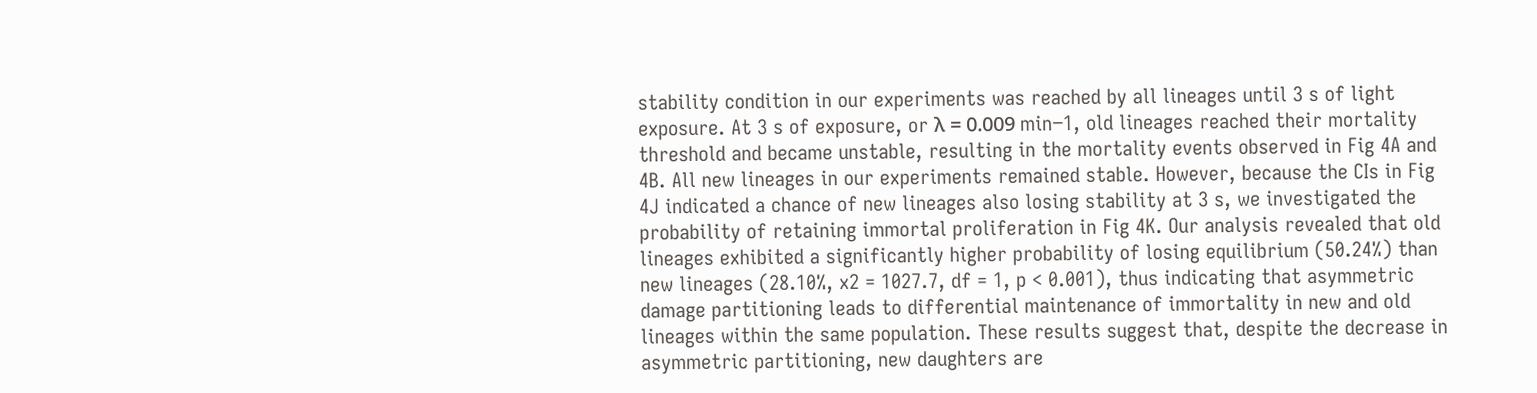stability condition in our experiments was reached by all lineages until 3 s of light exposure. At 3 s of exposure, or λ = 0.009 min−1, old lineages reached their mortality threshold and became unstable, resulting in the mortality events observed in Fig 4A and 4B. All new lineages in our experiments remained stable. However, because the CIs in Fig 4J indicated a chance of new lineages also losing stability at 3 s, we investigated the probability of retaining immortal proliferation in Fig 4K. Our analysis revealed that old lineages exhibited a significantly higher probability of losing equilibrium (50.24%) than new lineages (28.10%, x2 = 1027.7, df = 1, p < 0.001), thus indicating that asymmetric damage partitioning leads to differential maintenance of immortality in new and old lineages within the same population. These results suggest that, despite the decrease in asymmetric partitioning, new daughters are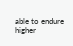able to endure higher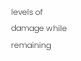levels of damage while remaining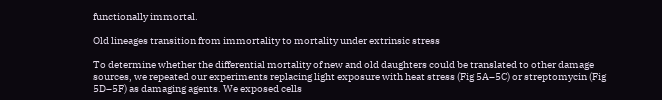functionally immortal.

Old lineages transition from immortality to mortality under extrinsic stress

To determine whether the differential mortality of new and old daughters could be translated to other damage sources, we repeated our experiments replacing light exposure with heat stress (Fig 5A–5C) or streptomycin (Fig 5D–5F) as damaging agents. We exposed cells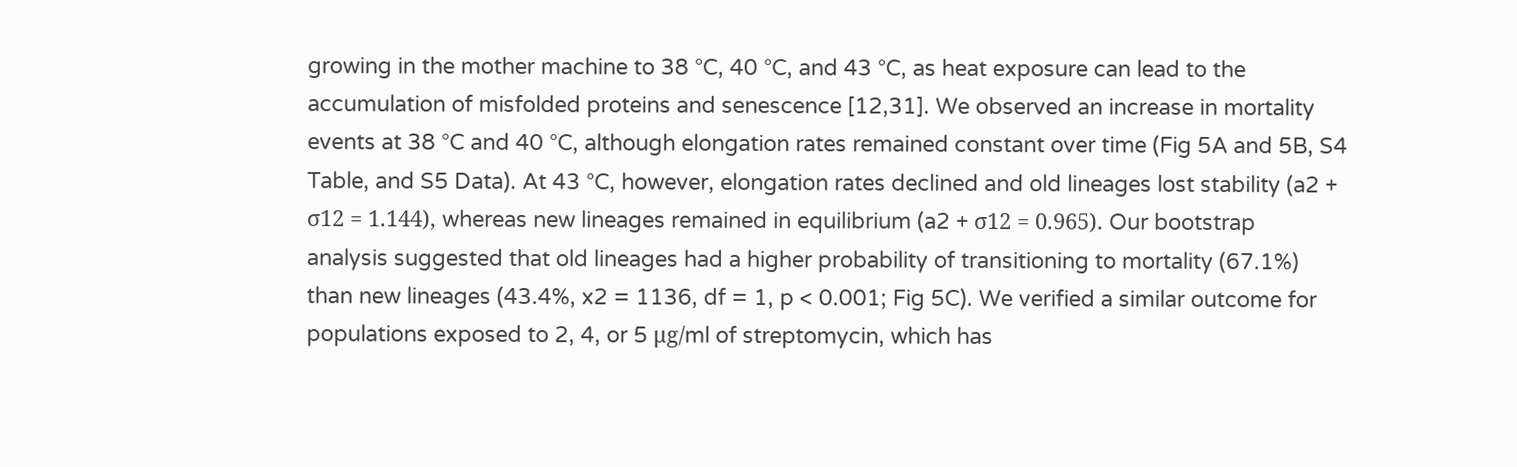growing in the mother machine to 38 °C, 40 °C, and 43 °C, as heat exposure can lead to the accumulation of misfolded proteins and senescence [12,31]. We observed an increase in mortality events at 38 °C and 40 °C, although elongation rates remained constant over time (Fig 5A and 5B, S4 Table, and S5 Data). At 43 °C, however, elongation rates declined and old lineages lost stability (a2 + σ12 = 1.144), whereas new lineages remained in equilibrium (a2 + σ12 = 0.965). Our bootstrap analysis suggested that old lineages had a higher probability of transitioning to mortality (67.1%) than new lineages (43.4%, x2 = 1136, df = 1, p < 0.001; Fig 5C). We verified a similar outcome for populations exposed to 2, 4, or 5 μg/ml of streptomycin, which has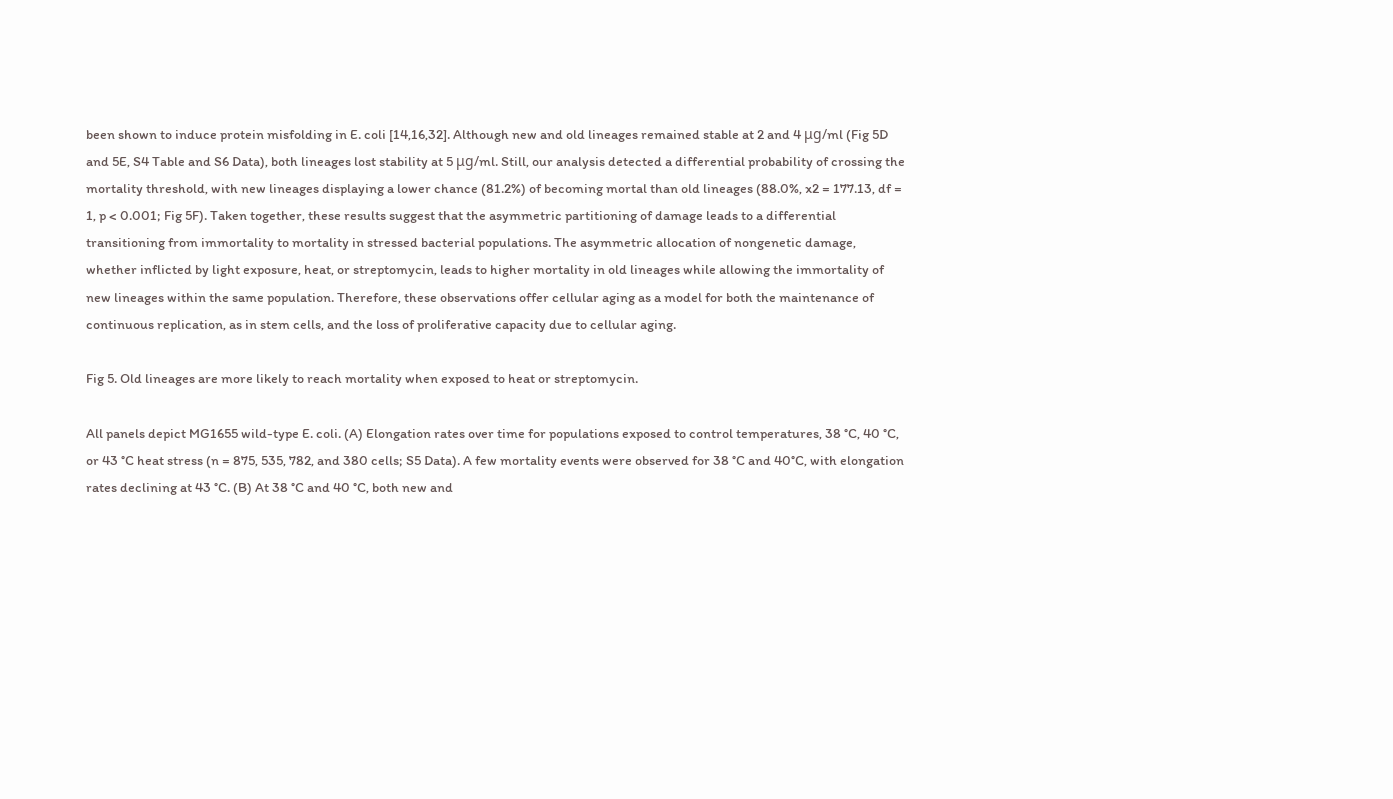been shown to induce protein misfolding in E. coli [14,16,32]. Although new and old lineages remained stable at 2 and 4 μg/ml (Fig 5D and 5E, S4 Table and S6 Data), both lineages lost stability at 5 μg/ml. Still, our analysis detected a differential probability of crossing the mortality threshold, with new lineages displaying a lower chance (81.2%) of becoming mortal than old lineages (88.0%, x2 = 177.13, df = 1, p < 0.001; Fig 5F). Taken together, these results suggest that the asymmetric partitioning of damage leads to a differential transitioning from immortality to mortality in stressed bacterial populations. The asymmetric allocation of nongenetic damage, whether inflicted by light exposure, heat, or streptomycin, leads to higher mortality in old lineages while allowing the immortality of new lineages within the same population. Therefore, these observations offer cellular aging as a model for both the maintenance of continuous replication, as in stem cells, and the loss of proliferative capacity due to cellular aging.

Fig 5. Old lineages are more likely to reach mortality when exposed to heat or streptomycin.

All panels depict MG1655 wild-type E. coli. (A) Elongation rates over time for populations exposed to control temperatures, 38 °C, 40 °C, or 43 °C heat stress (n = 875, 535, 782, and 380 cells; S5 Data). A few mortality events were observed for 38 °C and 40°C, with elongation rates declining at 43 °C. (B) At 38 °C and 40 °C, both new and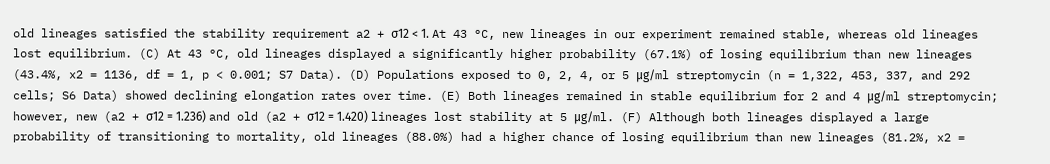old lineages satisfied the stability requirement a2 + σ12 < 1. At 43 °C, new lineages in our experiment remained stable, whereas old lineages lost equilibrium. (C) At 43 °C, old lineages displayed a significantly higher probability (67.1%) of losing equilibrium than new lineages (43.4%, x2 = 1136, df = 1, p < 0.001; S7 Data). (D) Populations exposed to 0, 2, 4, or 5 μg/ml streptomycin (n = 1,322, 453, 337, and 292 cells; S6 Data) showed declining elongation rates over time. (E) Both lineages remained in stable equilibrium for 2 and 4 μg/ml streptomycin; however, new (a2 + σ12 = 1.236) and old (a2 + σ12 = 1.420) lineages lost stability at 5 μg/ml. (F) Although both lineages displayed a large probability of transitioning to mortality, old lineages (88.0%) had a higher chance of losing equilibrium than new lineages (81.2%, x2 =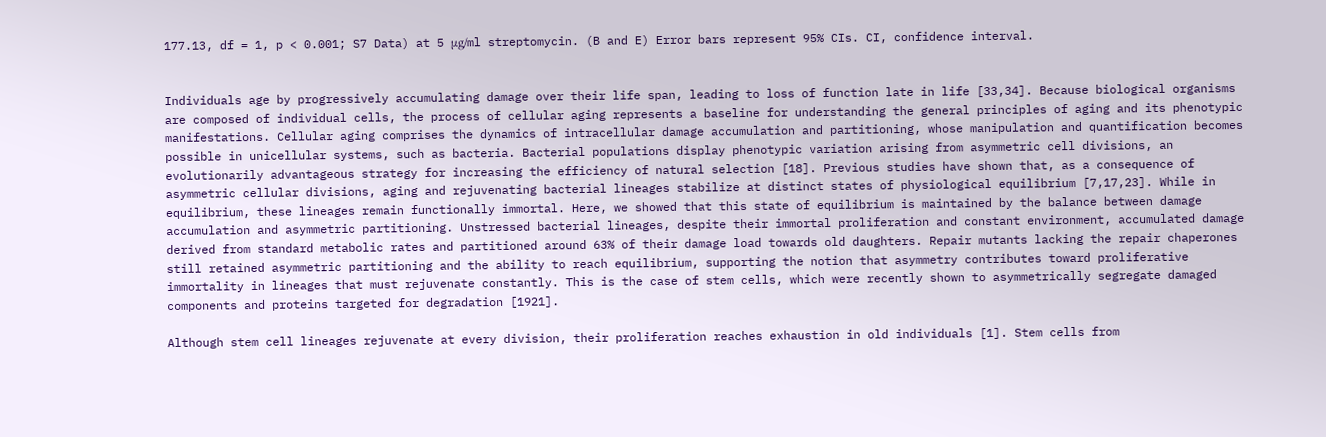177.13, df = 1, p < 0.001; S7 Data) at 5 μg/ml streptomycin. (B and E) Error bars represent 95% CIs. CI, confidence interval.


Individuals age by progressively accumulating damage over their life span, leading to loss of function late in life [33,34]. Because biological organisms are composed of individual cells, the process of cellular aging represents a baseline for understanding the general principles of aging and its phenotypic manifestations. Cellular aging comprises the dynamics of intracellular damage accumulation and partitioning, whose manipulation and quantification becomes possible in unicellular systems, such as bacteria. Bacterial populations display phenotypic variation arising from asymmetric cell divisions, an evolutionarily advantageous strategy for increasing the efficiency of natural selection [18]. Previous studies have shown that, as a consequence of asymmetric cellular divisions, aging and rejuvenating bacterial lineages stabilize at distinct states of physiological equilibrium [7,17,23]. While in equilibrium, these lineages remain functionally immortal. Here, we showed that this state of equilibrium is maintained by the balance between damage accumulation and asymmetric partitioning. Unstressed bacterial lineages, despite their immortal proliferation and constant environment, accumulated damage derived from standard metabolic rates and partitioned around 63% of their damage load towards old daughters. Repair mutants lacking the repair chaperones still retained asymmetric partitioning and the ability to reach equilibrium, supporting the notion that asymmetry contributes toward proliferative immortality in lineages that must rejuvenate constantly. This is the case of stem cells, which were recently shown to asymmetrically segregate damaged components and proteins targeted for degradation [1921].

Although stem cell lineages rejuvenate at every division, their proliferation reaches exhaustion in old individuals [1]. Stem cells from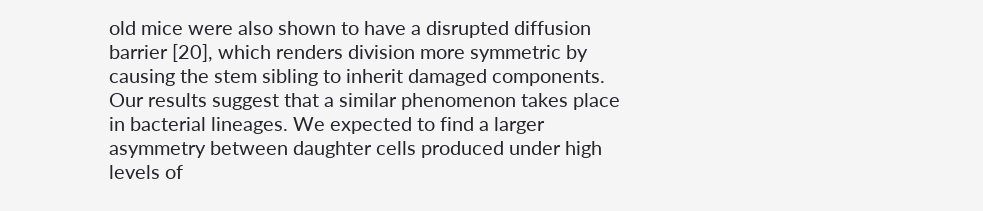old mice were also shown to have a disrupted diffusion barrier [20], which renders division more symmetric by causing the stem sibling to inherit damaged components. Our results suggest that a similar phenomenon takes place in bacterial lineages. We expected to find a larger asymmetry between daughter cells produced under high levels of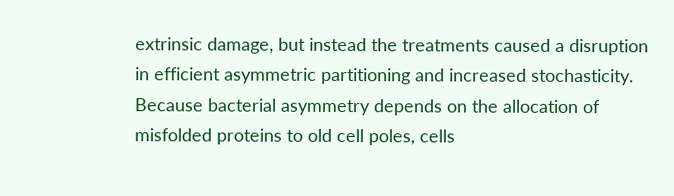extrinsic damage, but instead the treatments caused a disruption in efficient asymmetric partitioning and increased stochasticity. Because bacterial asymmetry depends on the allocation of misfolded proteins to old cell poles, cells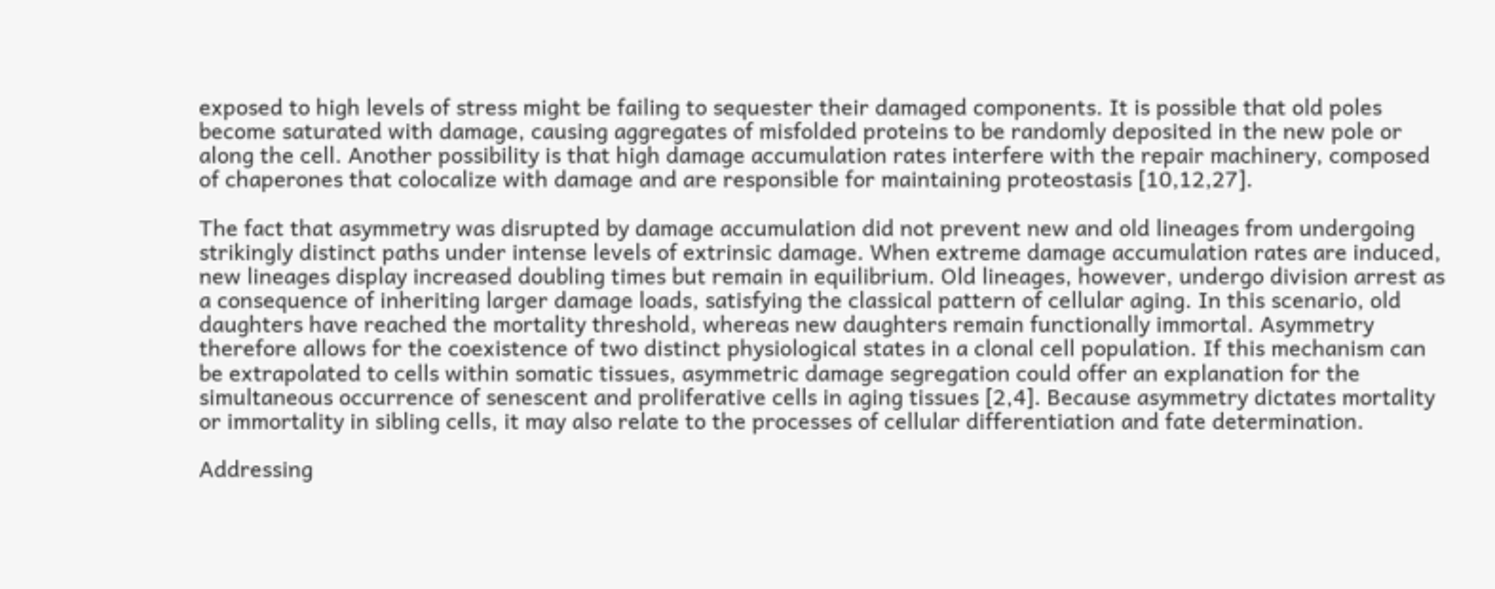exposed to high levels of stress might be failing to sequester their damaged components. It is possible that old poles become saturated with damage, causing aggregates of misfolded proteins to be randomly deposited in the new pole or along the cell. Another possibility is that high damage accumulation rates interfere with the repair machinery, composed of chaperones that colocalize with damage and are responsible for maintaining proteostasis [10,12,27].

The fact that asymmetry was disrupted by damage accumulation did not prevent new and old lineages from undergoing strikingly distinct paths under intense levels of extrinsic damage. When extreme damage accumulation rates are induced, new lineages display increased doubling times but remain in equilibrium. Old lineages, however, undergo division arrest as a consequence of inheriting larger damage loads, satisfying the classical pattern of cellular aging. In this scenario, old daughters have reached the mortality threshold, whereas new daughters remain functionally immortal. Asymmetry therefore allows for the coexistence of two distinct physiological states in a clonal cell population. If this mechanism can be extrapolated to cells within somatic tissues, asymmetric damage segregation could offer an explanation for the simultaneous occurrence of senescent and proliferative cells in aging tissues [2,4]. Because asymmetry dictates mortality or immortality in sibling cells, it may also relate to the processes of cellular differentiation and fate determination.

Addressing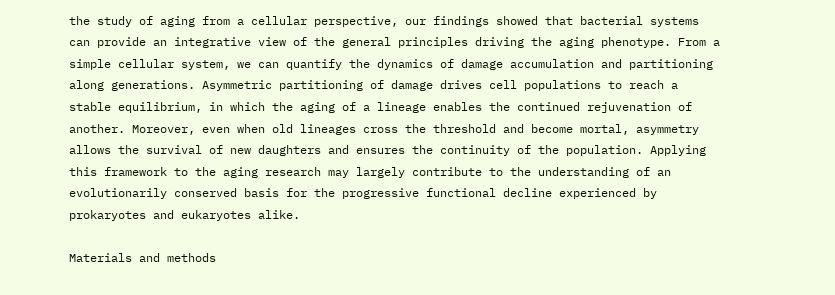the study of aging from a cellular perspective, our findings showed that bacterial systems can provide an integrative view of the general principles driving the aging phenotype. From a simple cellular system, we can quantify the dynamics of damage accumulation and partitioning along generations. Asymmetric partitioning of damage drives cell populations to reach a stable equilibrium, in which the aging of a lineage enables the continued rejuvenation of another. Moreover, even when old lineages cross the threshold and become mortal, asymmetry allows the survival of new daughters and ensures the continuity of the population. Applying this framework to the aging research may largely contribute to the understanding of an evolutionarily conserved basis for the progressive functional decline experienced by prokaryotes and eukaryotes alike.

Materials and methods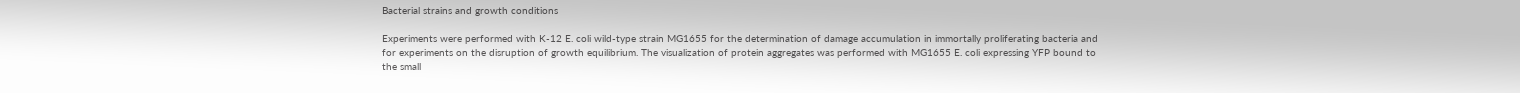Bacterial strains and growth conditions

Experiments were performed with K-12 E. coli wild-type strain MG1655 for the determination of damage accumulation in immortally proliferating bacteria and for experiments on the disruption of growth equilibrium. The visualization of protein aggregates was performed with MG1655 E. coli expressing YFP bound to the small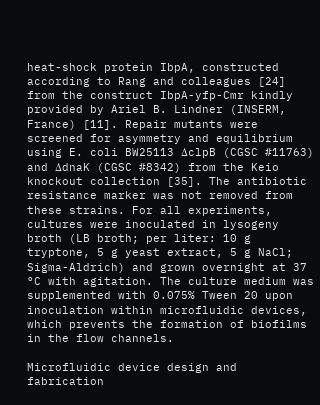heat-shock protein IbpA, constructed according to Rang and colleagues [24] from the construct IbpA-yfp-Cmr kindly provided by Ariel B. Lindner (INSERM, France) [11]. Repair mutants were screened for asymmetry and equilibrium using E. coli BW25113 ΔclpB (CGSC #11763) and ΔdnaK (CGSC #8342) from the Keio knockout collection [35]. The antibiotic resistance marker was not removed from these strains. For all experiments, cultures were inoculated in lysogeny broth (LB broth; per liter: 10 g tryptone, 5 g yeast extract, 5 g NaCl; Sigma-Aldrich) and grown overnight at 37 °C with agitation. The culture medium was supplemented with 0.075% Tween 20 upon inoculation within microfluidic devices, which prevents the formation of biofilms in the flow channels.

Microfluidic device design and fabrication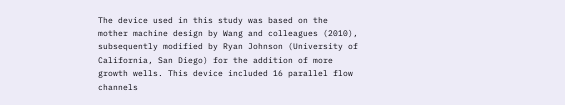The device used in this study was based on the mother machine design by Wang and colleagues (2010), subsequently modified by Ryan Johnson (University of California, San Diego) for the addition of more growth wells. This device included 16 parallel flow channels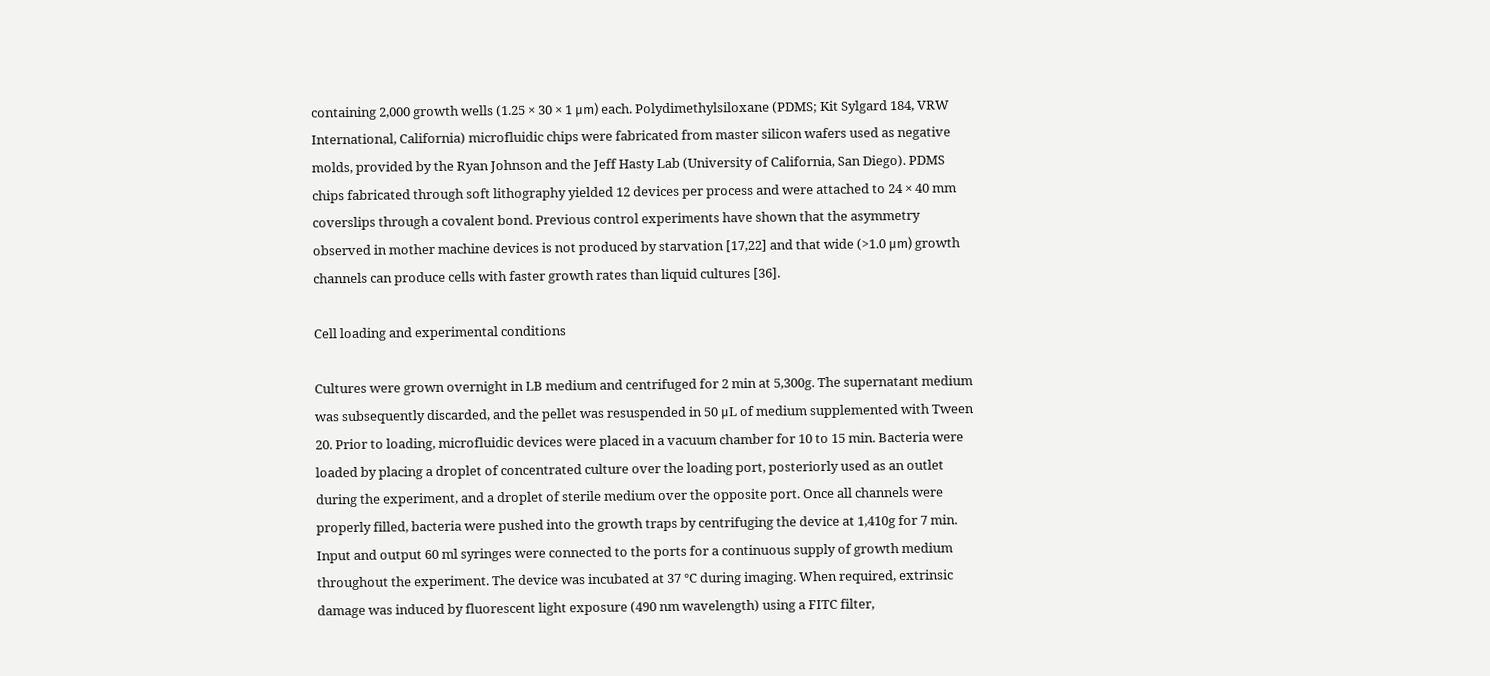containing 2,000 growth wells (1.25 × 30 × 1 μm) each. Polydimethylsiloxane (PDMS; Kit Sylgard 184, VRW International, California) microfluidic chips were fabricated from master silicon wafers used as negative molds, provided by the Ryan Johnson and the Jeff Hasty Lab (University of California, San Diego). PDMS chips fabricated through soft lithography yielded 12 devices per process and were attached to 24 × 40 mm coverslips through a covalent bond. Previous control experiments have shown that the asymmetry observed in mother machine devices is not produced by starvation [17,22] and that wide (>1.0 μm) growth channels can produce cells with faster growth rates than liquid cultures [36].

Cell loading and experimental conditions

Cultures were grown overnight in LB medium and centrifuged for 2 min at 5,300g. The supernatant medium was subsequently discarded, and the pellet was resuspended in 50 μL of medium supplemented with Tween 20. Prior to loading, microfluidic devices were placed in a vacuum chamber for 10 to 15 min. Bacteria were loaded by placing a droplet of concentrated culture over the loading port, posteriorly used as an outlet during the experiment, and a droplet of sterile medium over the opposite port. Once all channels were properly filled, bacteria were pushed into the growth traps by centrifuging the device at 1,410g for 7 min. Input and output 60 ml syringes were connected to the ports for a continuous supply of growth medium throughout the experiment. The device was incubated at 37 °C during imaging. When required, extrinsic damage was induced by fluorescent light exposure (490 nm wavelength) using a FITC filter,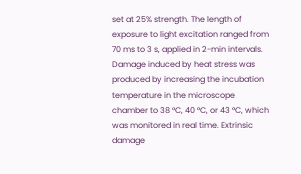set at 25% strength. The length of exposure to light excitation ranged from 70 ms to 3 s, applied in 2-min intervals. Damage induced by heat stress was produced by increasing the incubation temperature in the microscope chamber to 38 °C, 40 °C, or 43 °C, which was monitored in real time. Extrinsic damage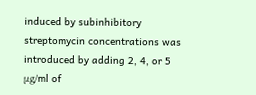induced by subinhibitory streptomycin concentrations was introduced by adding 2, 4, or 5 μg/ml of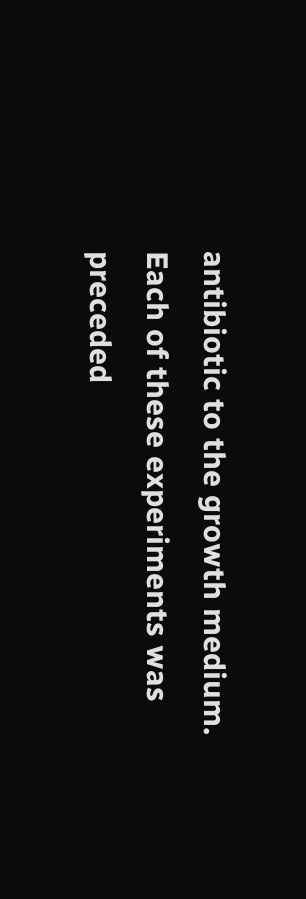antibiotic to the growth medium. Each of these experiments was preceded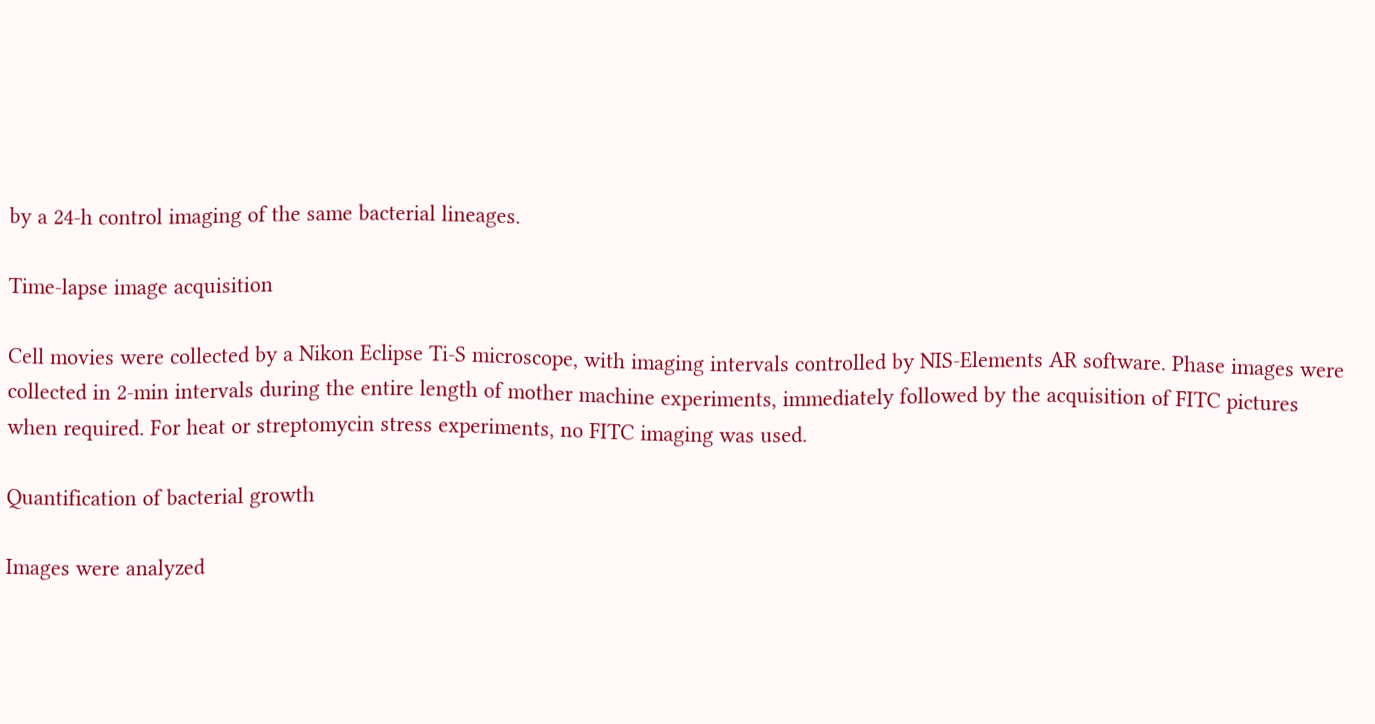by a 24-h control imaging of the same bacterial lineages.

Time-lapse image acquisition

Cell movies were collected by a Nikon Eclipse Ti-S microscope, with imaging intervals controlled by NIS-Elements AR software. Phase images were collected in 2-min intervals during the entire length of mother machine experiments, immediately followed by the acquisition of FITC pictures when required. For heat or streptomycin stress experiments, no FITC imaging was used.

Quantification of bacterial growth

Images were analyzed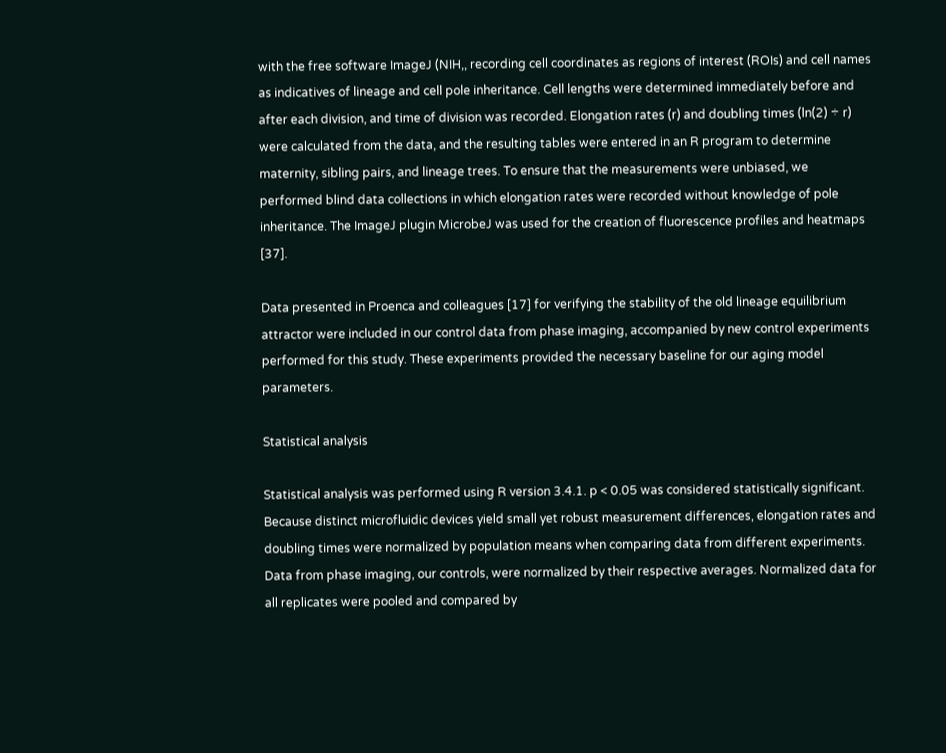with the free software ImageJ (NIH,, recording cell coordinates as regions of interest (ROIs) and cell names as indicatives of lineage and cell pole inheritance. Cell lengths were determined immediately before and after each division, and time of division was recorded. Elongation rates (r) and doubling times (ln(2) ÷ r) were calculated from the data, and the resulting tables were entered in an R program to determine maternity, sibling pairs, and lineage trees. To ensure that the measurements were unbiased, we performed blind data collections in which elongation rates were recorded without knowledge of pole inheritance. The ImageJ plugin MicrobeJ was used for the creation of fluorescence profiles and heatmaps [37].

Data presented in Proenca and colleagues [17] for verifying the stability of the old lineage equilibrium attractor were included in our control data from phase imaging, accompanied by new control experiments performed for this study. These experiments provided the necessary baseline for our aging model parameters.

Statistical analysis

Statistical analysis was performed using R version 3.4.1. p < 0.05 was considered statistically significant. Because distinct microfluidic devices yield small yet robust measurement differences, elongation rates and doubling times were normalized by population means when comparing data from different experiments. Data from phase imaging, our controls, were normalized by their respective averages. Normalized data for all replicates were pooled and compared by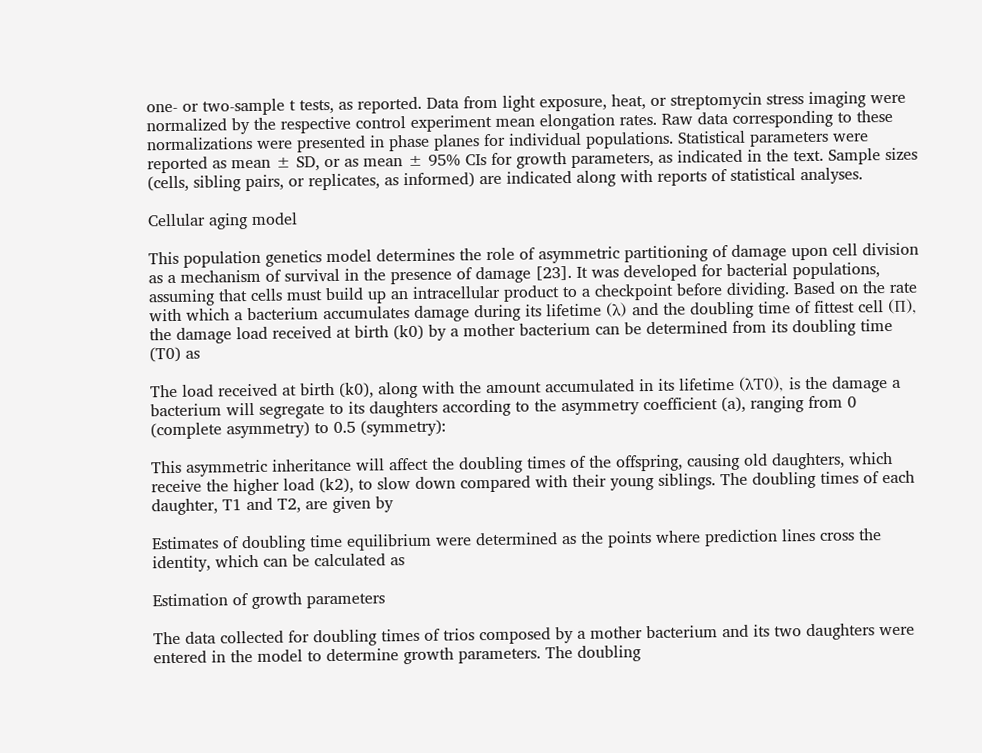one- or two-sample t tests, as reported. Data from light exposure, heat, or streptomycin stress imaging were normalized by the respective control experiment mean elongation rates. Raw data corresponding to these normalizations were presented in phase planes for individual populations. Statistical parameters were reported as mean ± SD, or as mean ± 95% CIs for growth parameters, as indicated in the text. Sample sizes (cells, sibling pairs, or replicates, as informed) are indicated along with reports of statistical analyses.

Cellular aging model

This population genetics model determines the role of asymmetric partitioning of damage upon cell division as a mechanism of survival in the presence of damage [23]. It was developed for bacterial populations, assuming that cells must build up an intracellular product to a checkpoint before dividing. Based on the rate with which a bacterium accumulates damage during its lifetime (λ) and the doubling time of fittest cell (Π), the damage load received at birth (k0) by a mother bacterium can be determined from its doubling time (T0) as

The load received at birth (k0), along with the amount accumulated in its lifetime (λT0), is the damage a bacterium will segregate to its daughters according to the asymmetry coefficient (a), ranging from 0 (complete asymmetry) to 0.5 (symmetry):

This asymmetric inheritance will affect the doubling times of the offspring, causing old daughters, which receive the higher load (k2), to slow down compared with their young siblings. The doubling times of each daughter, T1 and T2, are given by

Estimates of doubling time equilibrium were determined as the points where prediction lines cross the identity, which can be calculated as

Estimation of growth parameters

The data collected for doubling times of trios composed by a mother bacterium and its two daughters were entered in the model to determine growth parameters. The doubling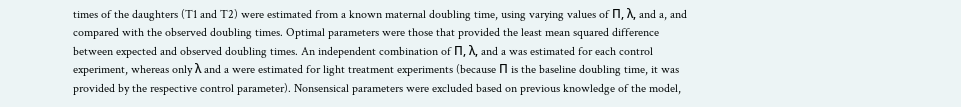times of the daughters (T1 and T2) were estimated from a known maternal doubling time, using varying values of Π, λ, and a, and compared with the observed doubling times. Optimal parameters were those that provided the least mean squared difference between expected and observed doubling times. An independent combination of Π, λ, and a was estimated for each control experiment, whereas only λ and a were estimated for light treatment experiments (because Π is the baseline doubling time, it was provided by the respective control parameter). Nonsensical parameters were excluded based on previous knowledge of the model,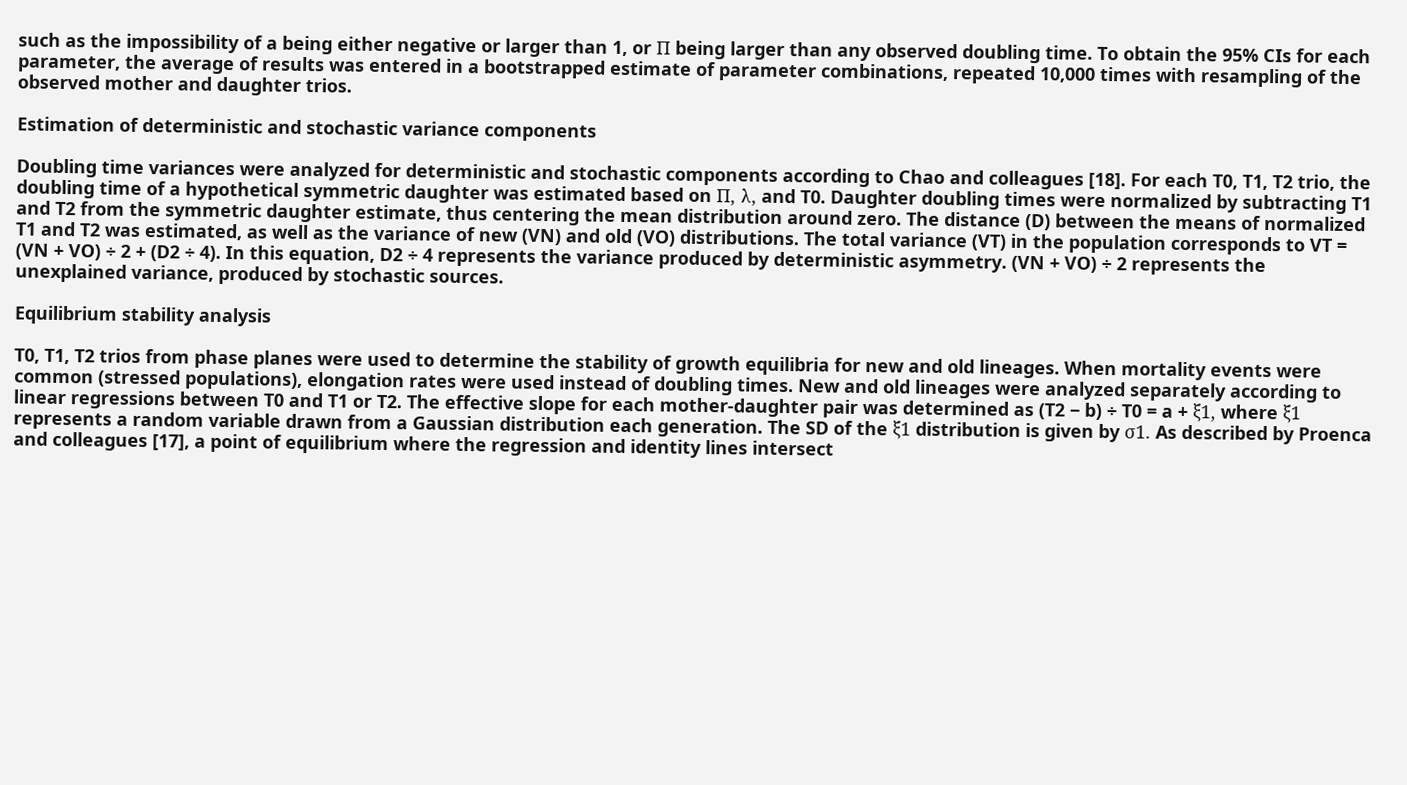such as the impossibility of a being either negative or larger than 1, or Π being larger than any observed doubling time. To obtain the 95% CIs for each parameter, the average of results was entered in a bootstrapped estimate of parameter combinations, repeated 10,000 times with resampling of the observed mother and daughter trios.

Estimation of deterministic and stochastic variance components

Doubling time variances were analyzed for deterministic and stochastic components according to Chao and colleagues [18]. For each T0, T1, T2 trio, the doubling time of a hypothetical symmetric daughter was estimated based on Π, λ, and T0. Daughter doubling times were normalized by subtracting T1 and T2 from the symmetric daughter estimate, thus centering the mean distribution around zero. The distance (D) between the means of normalized T1 and T2 was estimated, as well as the variance of new (VN) and old (VO) distributions. The total variance (VT) in the population corresponds to VT = (VN + VO) ÷ 2 + (D2 ÷ 4). In this equation, D2 ÷ 4 represents the variance produced by deterministic asymmetry. (VN + VO) ÷ 2 represents the unexplained variance, produced by stochastic sources.

Equilibrium stability analysis

T0, T1, T2 trios from phase planes were used to determine the stability of growth equilibria for new and old lineages. When mortality events were common (stressed populations), elongation rates were used instead of doubling times. New and old lineages were analyzed separately according to linear regressions between T0 and T1 or T2. The effective slope for each mother-daughter pair was determined as (T2 − b) ÷ T0 = a + ξ1, where ξ1 represents a random variable drawn from a Gaussian distribution each generation. The SD of the ξ1 distribution is given by σ1. As described by Proenca and colleagues [17], a point of equilibrium where the regression and identity lines intersect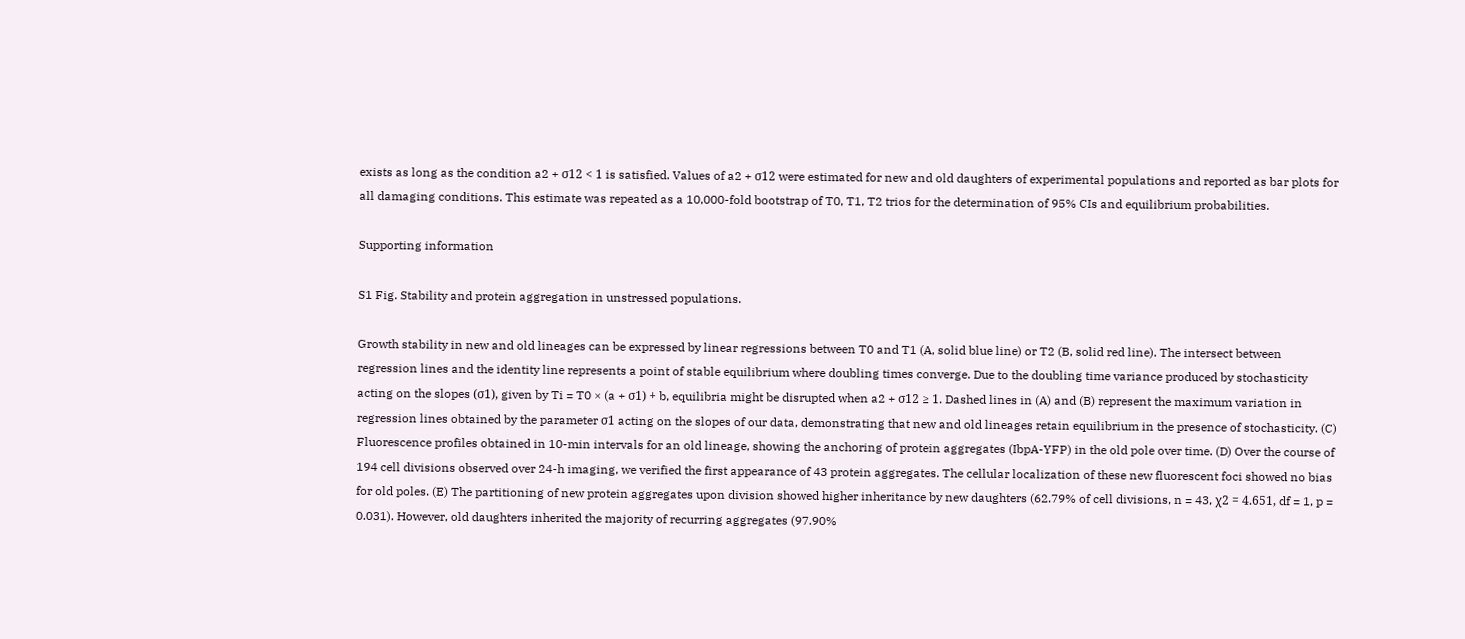exists as long as the condition a2 + σ12 < 1 is satisfied. Values of a2 + σ12 were estimated for new and old daughters of experimental populations and reported as bar plots for all damaging conditions. This estimate was repeated as a 10,000-fold bootstrap of T0, T1, T2 trios for the determination of 95% CIs and equilibrium probabilities.

Supporting information

S1 Fig. Stability and protein aggregation in unstressed populations.

Growth stability in new and old lineages can be expressed by linear regressions between T0 and T1 (A, solid blue line) or T2 (B, solid red line). The intersect between regression lines and the identity line represents a point of stable equilibrium where doubling times converge. Due to the doubling time variance produced by stochasticity acting on the slopes (σ1), given by Ti = T0 × (a + σ1) + b, equilibria might be disrupted when a2 + σ12 ≥ 1. Dashed lines in (A) and (B) represent the maximum variation in regression lines obtained by the parameter σ1 acting on the slopes of our data, demonstrating that new and old lineages retain equilibrium in the presence of stochasticity. (C) Fluorescence profiles obtained in 10-min intervals for an old lineage, showing the anchoring of protein aggregates (IbpA-YFP) in the old pole over time. (D) Over the course of 194 cell divisions observed over 24-h imaging, we verified the first appearance of 43 protein aggregates. The cellular localization of these new fluorescent foci showed no bias for old poles. (E) The partitioning of new protein aggregates upon division showed higher inheritance by new daughters (62.79% of cell divisions, n = 43, χ2 = 4.651, df = 1, p = 0.031). However, old daughters inherited the majority of recurring aggregates (97.90%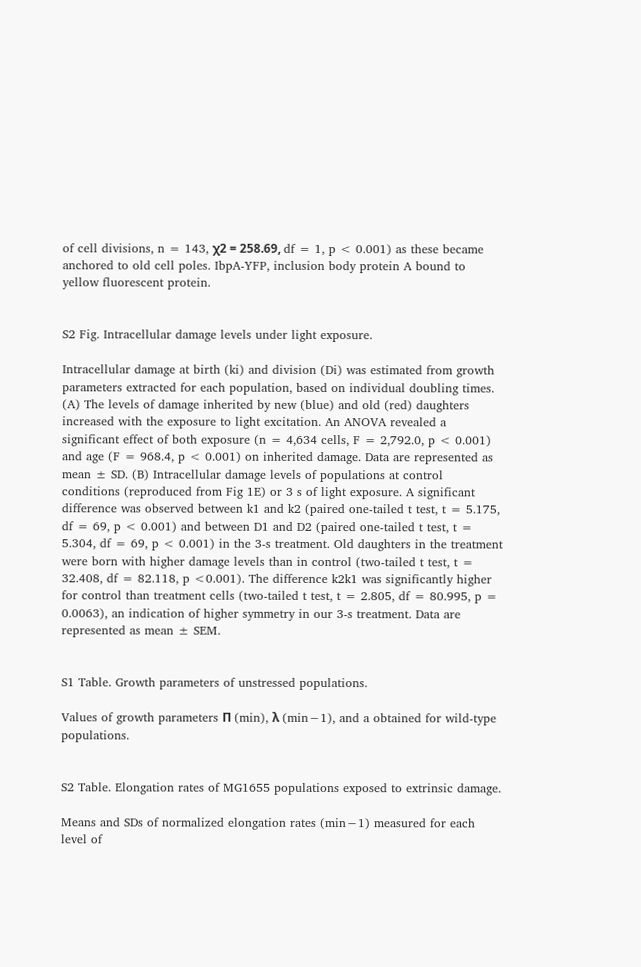of cell divisions, n = 143, χ2 = 258.69, df = 1, p < 0.001) as these became anchored to old cell poles. IbpA-YFP, inclusion body protein A bound to yellow fluorescent protein.


S2 Fig. Intracellular damage levels under light exposure.

Intracellular damage at birth (ki) and division (Di) was estimated from growth parameters extracted for each population, based on individual doubling times. (A) The levels of damage inherited by new (blue) and old (red) daughters increased with the exposure to light excitation. An ANOVA revealed a significant effect of both exposure (n = 4,634 cells, F = 2,792.0, p < 0.001) and age (F = 968.4, p < 0.001) on inherited damage. Data are represented as mean ± SD. (B) Intracellular damage levels of populations at control conditions (reproduced from Fig 1E) or 3 s of light exposure. A significant difference was observed between k1 and k2 (paired one-tailed t test, t = 5.175, df = 69, p < 0.001) and between D1 and D2 (paired one-tailed t test, t = 5.304, df = 69, p < 0.001) in the 3-s treatment. Old daughters in the treatment were born with higher damage levels than in control (two-tailed t test, t = 32.408, df = 82.118, p <0.001). The difference k2k1 was significantly higher for control than treatment cells (two-tailed t test, t = 2.805, df = 80.995, p = 0.0063), an indication of higher symmetry in our 3-s treatment. Data are represented as mean ± SEM.


S1 Table. Growth parameters of unstressed populations.

Values of growth parameters Π (min), λ (min−1), and a obtained for wild-type populations.


S2 Table. Elongation rates of MG1655 populations exposed to extrinsic damage.

Means and SDs of normalized elongation rates (min−1) measured for each level of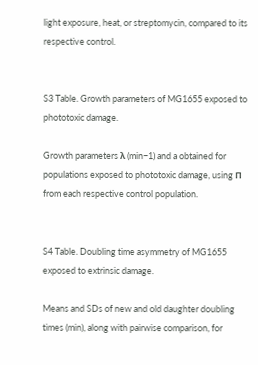light exposure, heat, or streptomycin, compared to its respective control.


S3 Table. Growth parameters of MG1655 exposed to phototoxic damage.

Growth parameters λ (min−1) and a obtained for populations exposed to phototoxic damage, using Π from each respective control population.


S4 Table. Doubling time asymmetry of MG1655 exposed to extrinsic damage.

Means and SDs of new and old daughter doubling times (min), along with pairwise comparison, for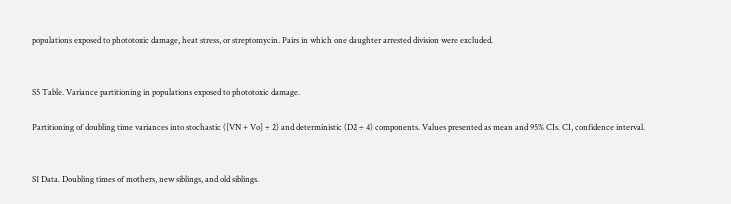populations exposed to phototoxic damage, heat stress, or streptomycin. Pairs in which one daughter arrested division were excluded.


S5 Table. Variance partitioning in populations exposed to phototoxic damage.

Partitioning of doubling time variances into stochastic ([VN + Vo] ÷ 2) and deterministic (D2 ÷ 4) components. Values presented as mean and 95% CIs. CI, confidence interval.


S1 Data. Doubling times of mothers, new siblings, and old siblings.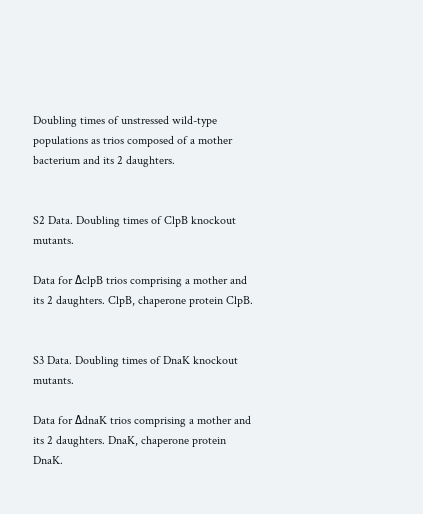Doubling times of unstressed wild-type populations as trios composed of a mother bacterium and its 2 daughters.


S2 Data. Doubling times of ClpB knockout mutants.

Data for ΔclpB trios comprising a mother and its 2 daughters. ClpB, chaperone protein ClpB.


S3 Data. Doubling times of DnaK knockout mutants.

Data for ΔdnaK trios comprising a mother and its 2 daughters. DnaK, chaperone protein DnaK.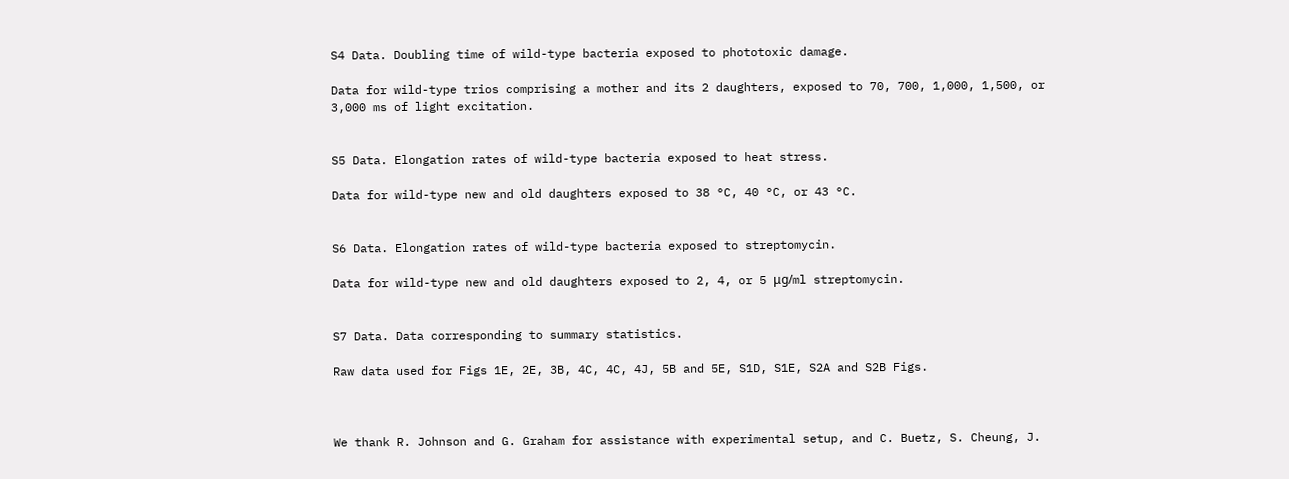S4 Data. Doubling time of wild-type bacteria exposed to phototoxic damage.

Data for wild-type trios comprising a mother and its 2 daughters, exposed to 70, 700, 1,000, 1,500, or 3,000 ms of light excitation.


S5 Data. Elongation rates of wild-type bacteria exposed to heat stress.

Data for wild-type new and old daughters exposed to 38 °C, 40 °C, or 43 °C.


S6 Data. Elongation rates of wild-type bacteria exposed to streptomycin.

Data for wild-type new and old daughters exposed to 2, 4, or 5 μg/ml streptomycin.


S7 Data. Data corresponding to summary statistics.

Raw data used for Figs 1E, 2E, 3B, 4C, 4C, 4J, 5B and 5E, S1D, S1E, S2A and S2B Figs.



We thank R. Johnson and G. Graham for assistance with experimental setup, and C. Buetz, S. Cheung, J.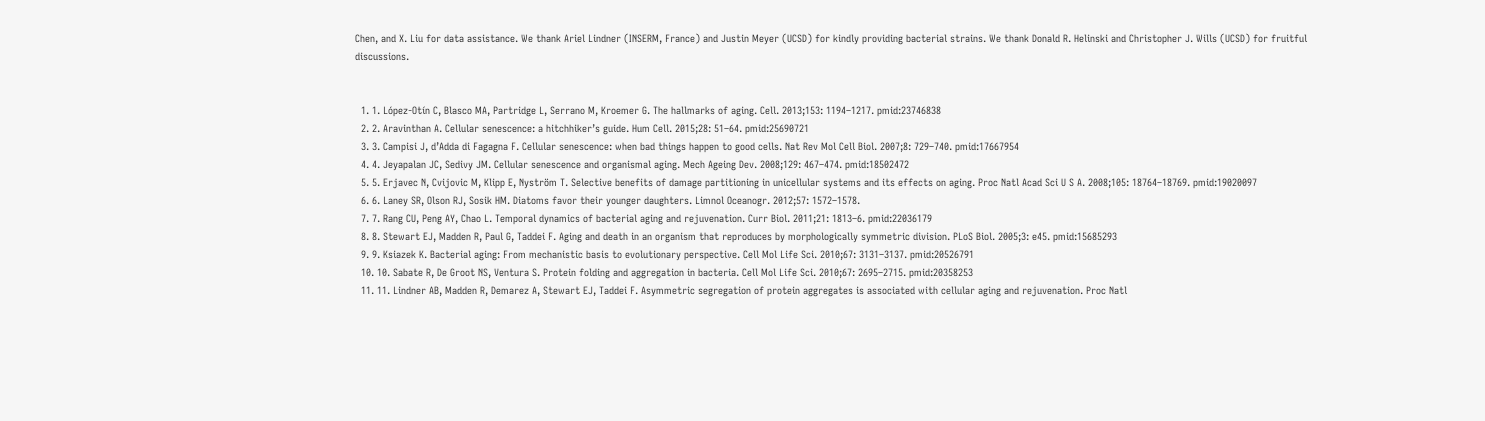Chen, and X. Liu for data assistance. We thank Ariel Lindner (INSERM, France) and Justin Meyer (UCSD) for kindly providing bacterial strains. We thank Donald R. Helinski and Christopher J. Wills (UCSD) for fruitful discussions.


  1. 1. López-Otín C, Blasco MA, Partridge L, Serrano M, Kroemer G. The hallmarks of aging. Cell. 2013;153: 1194–1217. pmid:23746838
  2. 2. Aravinthan A. Cellular senescence: a hitchhiker’s guide. Hum Cell. 2015;28: 51–64. pmid:25690721
  3. 3. Campisi J, d’Adda di Fagagna F. Cellular senescence: when bad things happen to good cells. Nat Rev Mol Cell Biol. 2007;8: 729–740. pmid:17667954
  4. 4. Jeyapalan JC, Sedivy JM. Cellular senescence and organismal aging. Mech Ageing Dev. 2008;129: 467–474. pmid:18502472
  5. 5. Erjavec N, Cvijovic M, Klipp E, Nyström T. Selective benefits of damage partitioning in unicellular systems and its effects on aging. Proc Natl Acad Sci U S A. 2008;105: 18764–18769. pmid:19020097
  6. 6. Laney SR, Olson RJ, Sosik HM. Diatoms favor their younger daughters. Limnol Oceanogr. 2012;57: 1572–1578.
  7. 7. Rang CU, Peng AY, Chao L. Temporal dynamics of bacterial aging and rejuvenation. Curr Biol. 2011;21: 1813–6. pmid:22036179
  8. 8. Stewart EJ, Madden R, Paul G, Taddei F. Aging and death in an organism that reproduces by morphologically symmetric division. PLoS Biol. 2005;3: e45. pmid:15685293
  9. 9. Ksiazek K. Bacterial aging: From mechanistic basis to evolutionary perspective. Cell Mol Life Sci. 2010;67: 3131–3137. pmid:20526791
  10. 10. Sabate R, De Groot NS, Ventura S. Protein folding and aggregation in bacteria. Cell Mol Life Sci. 2010;67: 2695–2715. pmid:20358253
  11. 11. Lindner AB, Madden R, Demarez A, Stewart EJ, Taddei F. Asymmetric segregation of protein aggregates is associated with cellular aging and rejuvenation. Proc Natl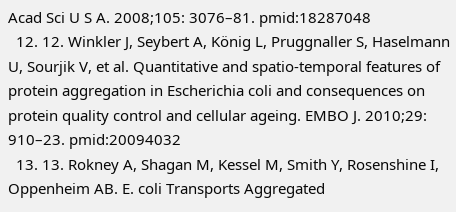Acad Sci U S A. 2008;105: 3076–81. pmid:18287048
  12. 12. Winkler J, Seybert A, König L, Pruggnaller S, Haselmann U, Sourjik V, et al. Quantitative and spatio-temporal features of protein aggregation in Escherichia coli and consequences on protein quality control and cellular ageing. EMBO J. 2010;29: 910–23. pmid:20094032
  13. 13. Rokney A, Shagan M, Kessel M, Smith Y, Rosenshine I, Oppenheim AB. E. coli Transports Aggregated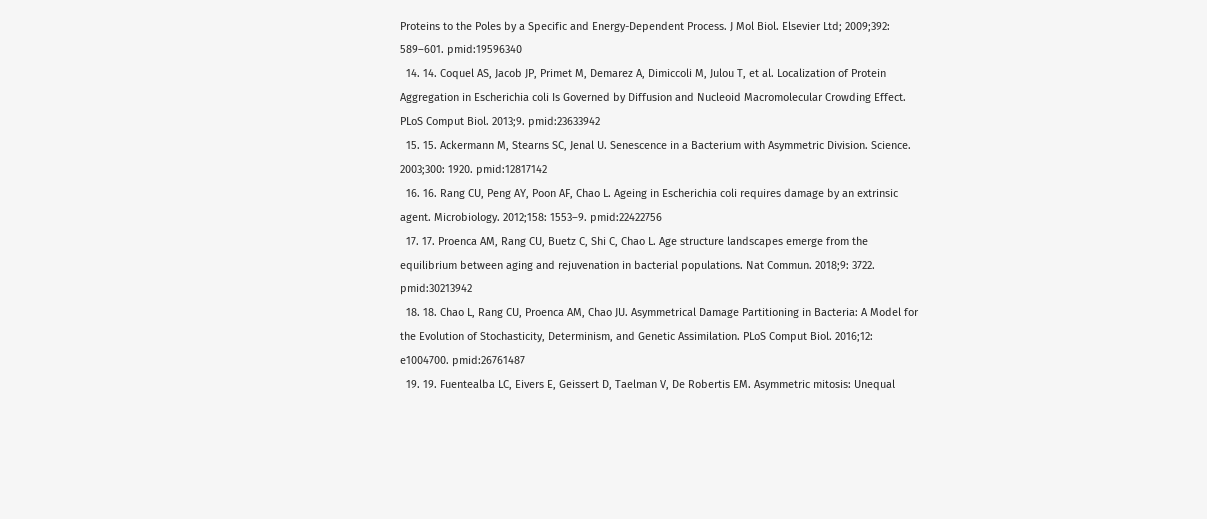Proteins to the Poles by a Specific and Energy-Dependent Process. J Mol Biol. Elsevier Ltd; 2009;392: 589–601. pmid:19596340
  14. 14. Coquel AS, Jacob JP, Primet M, Demarez A, Dimiccoli M, Julou T, et al. Localization of Protein Aggregation in Escherichia coli Is Governed by Diffusion and Nucleoid Macromolecular Crowding Effect. PLoS Comput Biol. 2013;9. pmid:23633942
  15. 15. Ackermann M, Stearns SC, Jenal U. Senescence in a Bacterium with Asymmetric Division. Science. 2003;300: 1920. pmid:12817142
  16. 16. Rang CU, Peng AY, Poon AF, Chao L. Ageing in Escherichia coli requires damage by an extrinsic agent. Microbiology. 2012;158: 1553–9. pmid:22422756
  17. 17. Proenca AM, Rang CU, Buetz C, Shi C, Chao L. Age structure landscapes emerge from the equilibrium between aging and rejuvenation in bacterial populations. Nat Commun. 2018;9: 3722. pmid:30213942
  18. 18. Chao L, Rang CU, Proenca AM, Chao JU. Asymmetrical Damage Partitioning in Bacteria: A Model for the Evolution of Stochasticity, Determinism, and Genetic Assimilation. PLoS Comput Biol. 2016;12: e1004700. pmid:26761487
  19. 19. Fuentealba LC, Eivers E, Geissert D, Taelman V, De Robertis EM. Asymmetric mitosis: Unequal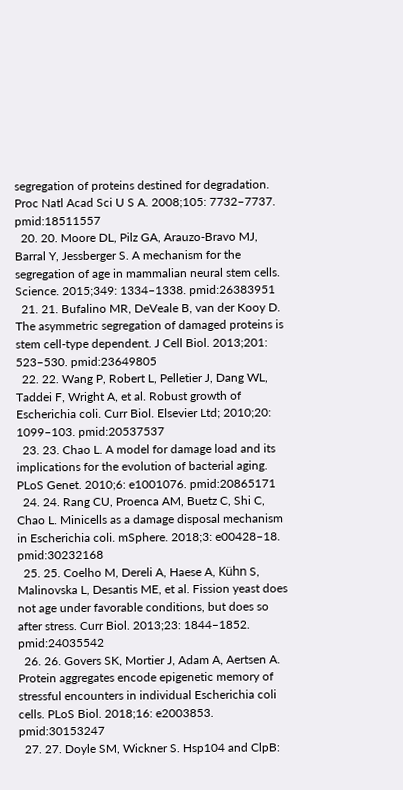segregation of proteins destined for degradation. Proc Natl Acad Sci U S A. 2008;105: 7732–7737. pmid:18511557
  20. 20. Moore DL, Pilz GA, Arauzo-Bravo MJ, Barral Y, Jessberger S. A mechanism for the segregation of age in mammalian neural stem cells. Science. 2015;349: 1334–1338. pmid:26383951
  21. 21. Bufalino MR, DeVeale B, van der Kooy D. The asymmetric segregation of damaged proteins is stem cell-type dependent. J Cell Biol. 2013;201: 523–530. pmid:23649805
  22. 22. Wang P, Robert L, Pelletier J, Dang WL, Taddei F, Wright A, et al. Robust growth of Escherichia coli. Curr Biol. Elsevier Ltd; 2010;20: 1099–103. pmid:20537537
  23. 23. Chao L. A model for damage load and its implications for the evolution of bacterial aging. PLoS Genet. 2010;6: e1001076. pmid:20865171
  24. 24. Rang CU, Proenca AM, Buetz C, Shi C, Chao L. Minicells as a damage disposal mechanism in Escherichia coli. mSphere. 2018;3: e00428–18. pmid:30232168
  25. 25. Coelho M, Dereli A, Haese A, Kühn S, Malinovska L, Desantis ME, et al. Fission yeast does not age under favorable conditions, but does so after stress. Curr Biol. 2013;23: 1844–1852. pmid:24035542
  26. 26. Govers SK, Mortier J, Adam A, Aertsen A. Protein aggregates encode epigenetic memory of stressful encounters in individual Escherichia coli cells. PLoS Biol. 2018;16: e2003853. pmid:30153247
  27. 27. Doyle SM, Wickner S. Hsp104 and ClpB: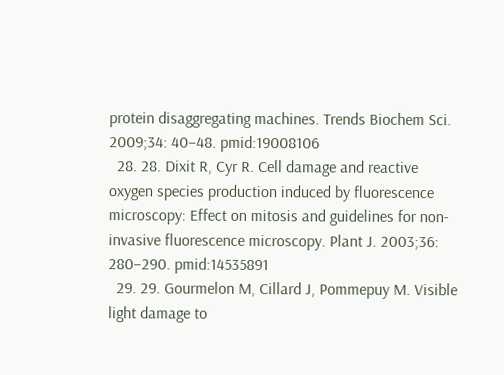protein disaggregating machines. Trends Biochem Sci. 2009;34: 40–48. pmid:19008106
  28. 28. Dixit R, Cyr R. Cell damage and reactive oxygen species production induced by fluorescence microscopy: Effect on mitosis and guidelines for non-invasive fluorescence microscopy. Plant J. 2003;36: 280–290. pmid:14535891
  29. 29. Gourmelon M, Cillard J, Pommepuy M. Visible light damage to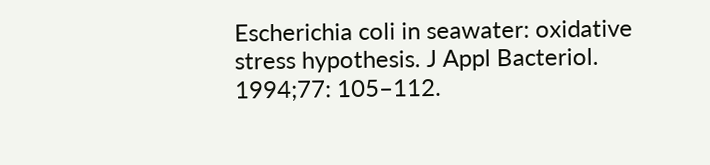Escherichia coli in seawater: oxidative stress hypothesis. J Appl Bacteriol. 1994;77: 105–112.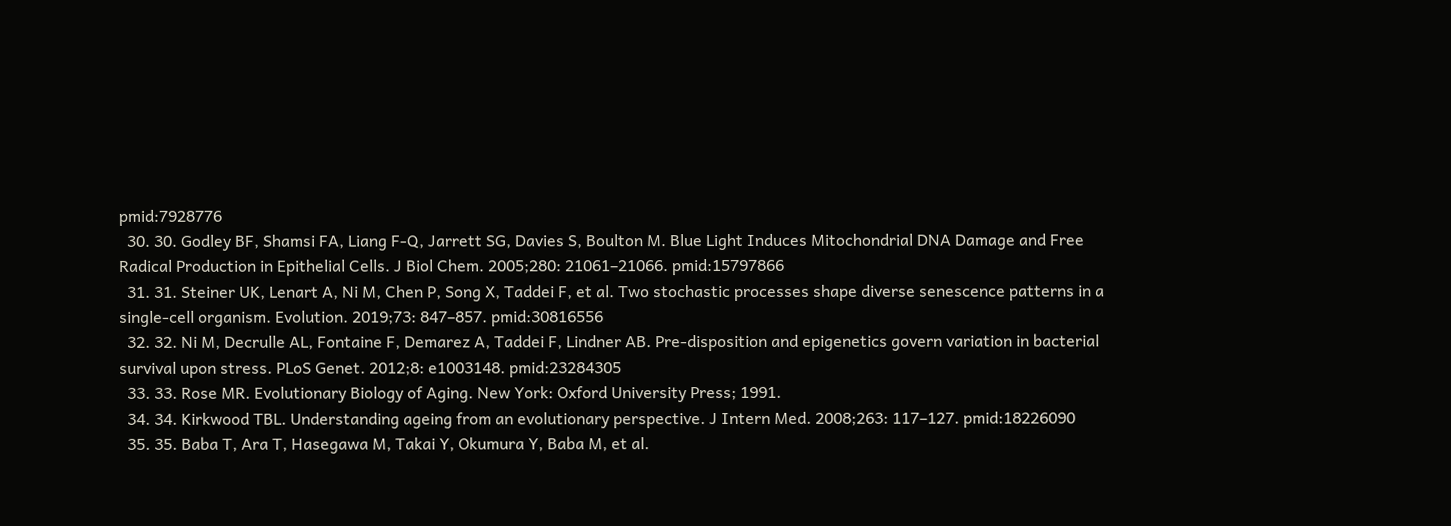pmid:7928776
  30. 30. Godley BF, Shamsi FA, Liang F-Q, Jarrett SG, Davies S, Boulton M. Blue Light Induces Mitochondrial DNA Damage and Free Radical Production in Epithelial Cells. J Biol Chem. 2005;280: 21061–21066. pmid:15797866
  31. 31. Steiner UK, Lenart A, Ni M, Chen P, Song X, Taddei F, et al. Two stochastic processes shape diverse senescence patterns in a single-cell organism. Evolution. 2019;73: 847–857. pmid:30816556
  32. 32. Ni M, Decrulle AL, Fontaine F, Demarez A, Taddei F, Lindner AB. Pre-disposition and epigenetics govern variation in bacterial survival upon stress. PLoS Genet. 2012;8: e1003148. pmid:23284305
  33. 33. Rose MR. Evolutionary Biology of Aging. New York: Oxford University Press; 1991.
  34. 34. Kirkwood TBL. Understanding ageing from an evolutionary perspective. J Intern Med. 2008;263: 117–127. pmid:18226090
  35. 35. Baba T, Ara T, Hasegawa M, Takai Y, Okumura Y, Baba M, et al.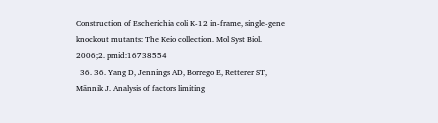Construction of Escherichia coli K-12 in-frame, single-gene knockout mutants: The Keio collection. Mol Syst Biol. 2006;2. pmid:16738554
  36. 36. Yang D, Jennings AD, Borrego E, Retterer ST, Männik J. Analysis of factors limiting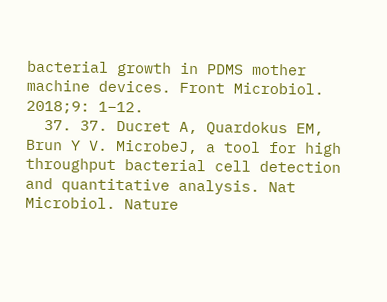bacterial growth in PDMS mother machine devices. Front Microbiol. 2018;9: 1–12.
  37. 37. Ducret A, Quardokus EM, Brun Y V. MicrobeJ, a tool for high throughput bacterial cell detection and quantitative analysis. Nat Microbiol. Nature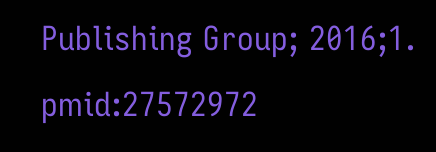Publishing Group; 2016;1. pmid:27572972